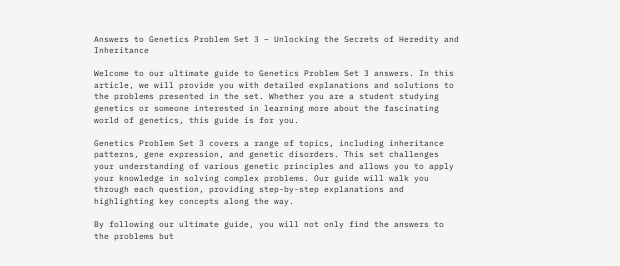Answers to Genetics Problem Set 3 – Unlocking the Secrets of Heredity and Inheritance

Welcome to our ultimate guide to Genetics Problem Set 3 answers. In this article, we will provide you with detailed explanations and solutions to the problems presented in the set. Whether you are a student studying genetics or someone interested in learning more about the fascinating world of genetics, this guide is for you.

Genetics Problem Set 3 covers a range of topics, including inheritance patterns, gene expression, and genetic disorders. This set challenges your understanding of various genetic principles and allows you to apply your knowledge in solving complex problems. Our guide will walk you through each question, providing step-by-step explanations and highlighting key concepts along the way.

By following our ultimate guide, you will not only find the answers to the problems but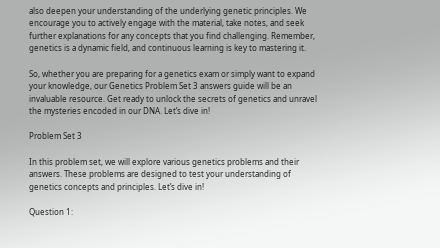also deepen your understanding of the underlying genetic principles. We encourage you to actively engage with the material, take notes, and seek further explanations for any concepts that you find challenging. Remember, genetics is a dynamic field, and continuous learning is key to mastering it.

So, whether you are preparing for a genetics exam or simply want to expand your knowledge, our Genetics Problem Set 3 answers guide will be an invaluable resource. Get ready to unlock the secrets of genetics and unravel the mysteries encoded in our DNA. Let’s dive in!

Problem Set 3

In this problem set, we will explore various genetics problems and their answers. These problems are designed to test your understanding of genetics concepts and principles. Let’s dive in!

Question 1: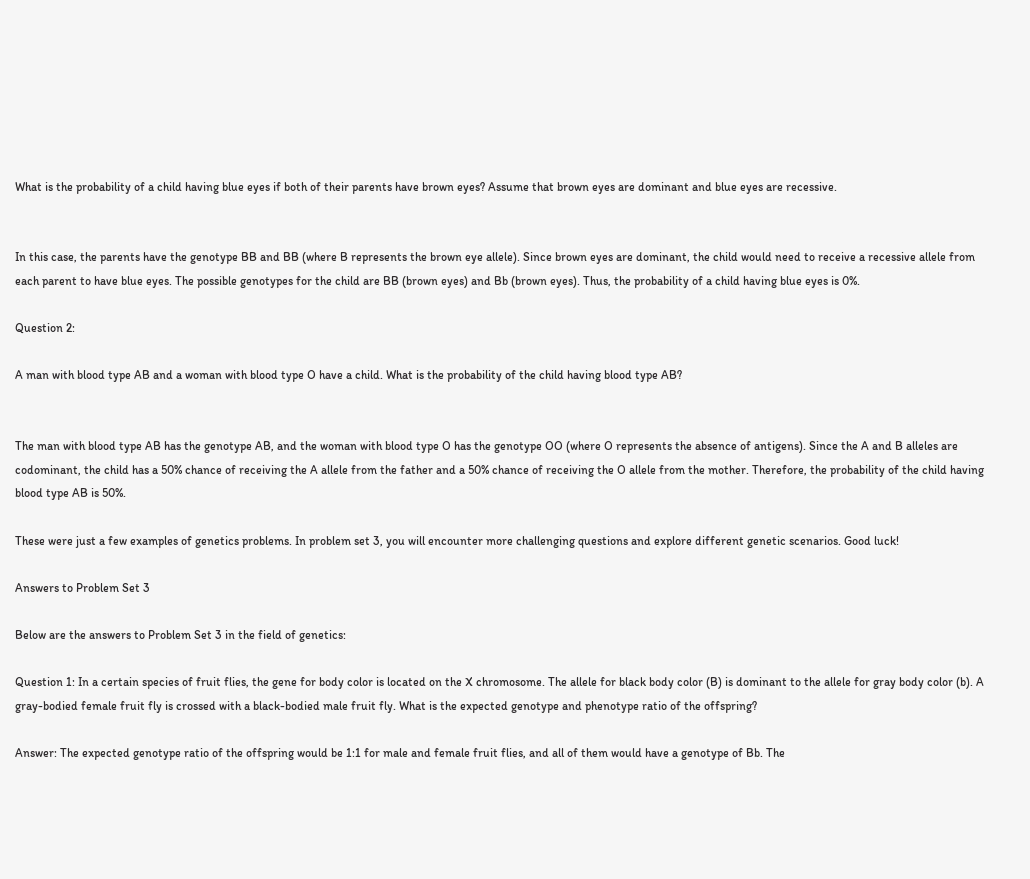What is the probability of a child having blue eyes if both of their parents have brown eyes? Assume that brown eyes are dominant and blue eyes are recessive.


In this case, the parents have the genotype BB and BB (where B represents the brown eye allele). Since brown eyes are dominant, the child would need to receive a recessive allele from each parent to have blue eyes. The possible genotypes for the child are BB (brown eyes) and Bb (brown eyes). Thus, the probability of a child having blue eyes is 0%.

Question 2:

A man with blood type AB and a woman with blood type O have a child. What is the probability of the child having blood type AB?


The man with blood type AB has the genotype AB, and the woman with blood type O has the genotype OO (where O represents the absence of antigens). Since the A and B alleles are codominant, the child has a 50% chance of receiving the A allele from the father and a 50% chance of receiving the O allele from the mother. Therefore, the probability of the child having blood type AB is 50%.

These were just a few examples of genetics problems. In problem set 3, you will encounter more challenging questions and explore different genetic scenarios. Good luck!

Answers to Problem Set 3

Below are the answers to Problem Set 3 in the field of genetics:

Question 1: In a certain species of fruit flies, the gene for body color is located on the X chromosome. The allele for black body color (B) is dominant to the allele for gray body color (b). A gray-bodied female fruit fly is crossed with a black-bodied male fruit fly. What is the expected genotype and phenotype ratio of the offspring?

Answer: The expected genotype ratio of the offspring would be 1:1 for male and female fruit flies, and all of them would have a genotype of Bb. The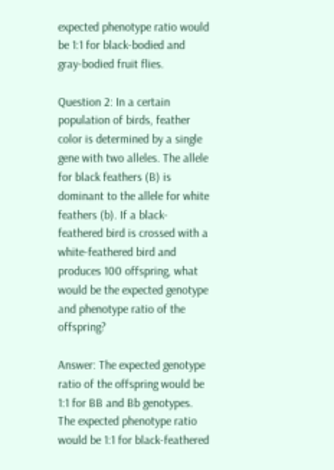expected phenotype ratio would be 1:1 for black-bodied and gray-bodied fruit flies.

Question 2: In a certain population of birds, feather color is determined by a single gene with two alleles. The allele for black feathers (B) is dominant to the allele for white feathers (b). If a black-feathered bird is crossed with a white-feathered bird and produces 100 offspring, what would be the expected genotype and phenotype ratio of the offspring?

Answer: The expected genotype ratio of the offspring would be 1:1 for BB and Bb genotypes. The expected phenotype ratio would be 1:1 for black-feathered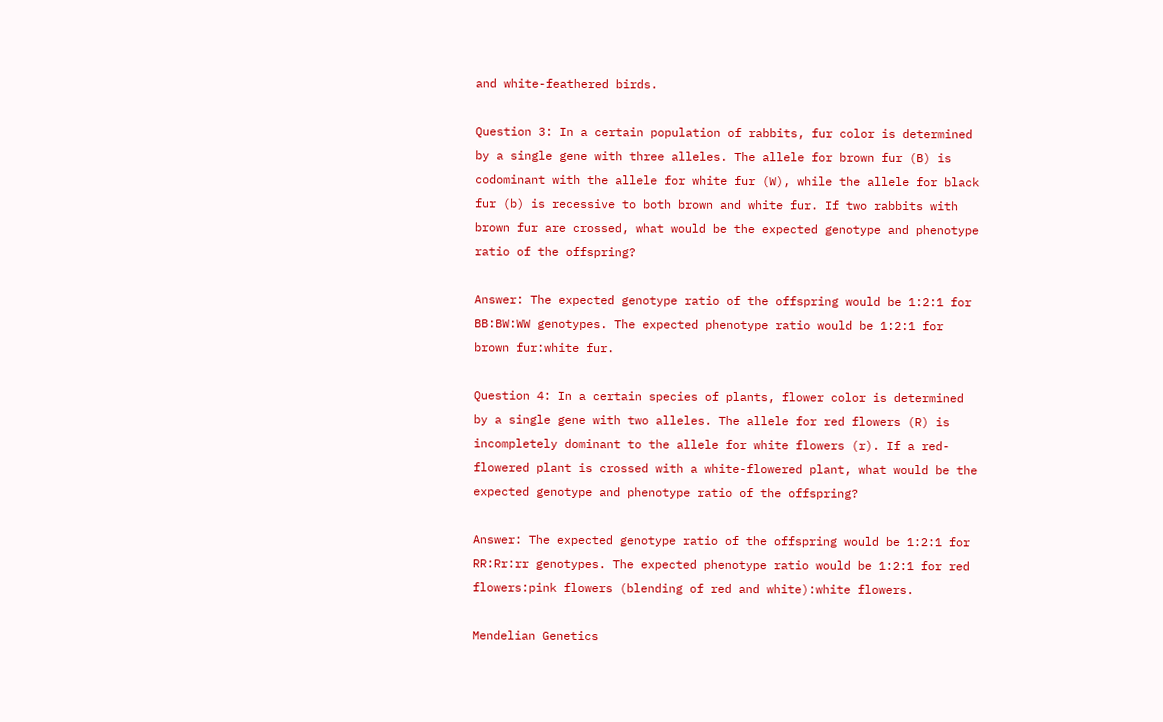and white-feathered birds.

Question 3: In a certain population of rabbits, fur color is determined by a single gene with three alleles. The allele for brown fur (B) is codominant with the allele for white fur (W), while the allele for black fur (b) is recessive to both brown and white fur. If two rabbits with brown fur are crossed, what would be the expected genotype and phenotype ratio of the offspring?

Answer: The expected genotype ratio of the offspring would be 1:2:1 for BB:BW:WW genotypes. The expected phenotype ratio would be 1:2:1 for brown fur:white fur.

Question 4: In a certain species of plants, flower color is determined by a single gene with two alleles. The allele for red flowers (R) is incompletely dominant to the allele for white flowers (r). If a red-flowered plant is crossed with a white-flowered plant, what would be the expected genotype and phenotype ratio of the offspring?

Answer: The expected genotype ratio of the offspring would be 1:2:1 for RR:Rr:rr genotypes. The expected phenotype ratio would be 1:2:1 for red flowers:pink flowers (blending of red and white):white flowers.

Mendelian Genetics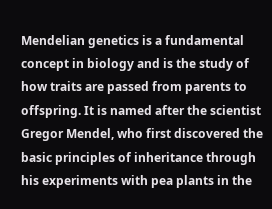Mendelian genetics is a fundamental concept in biology and is the study of how traits are passed from parents to offspring. It is named after the scientist Gregor Mendel, who first discovered the basic principles of inheritance through his experiments with pea plants in the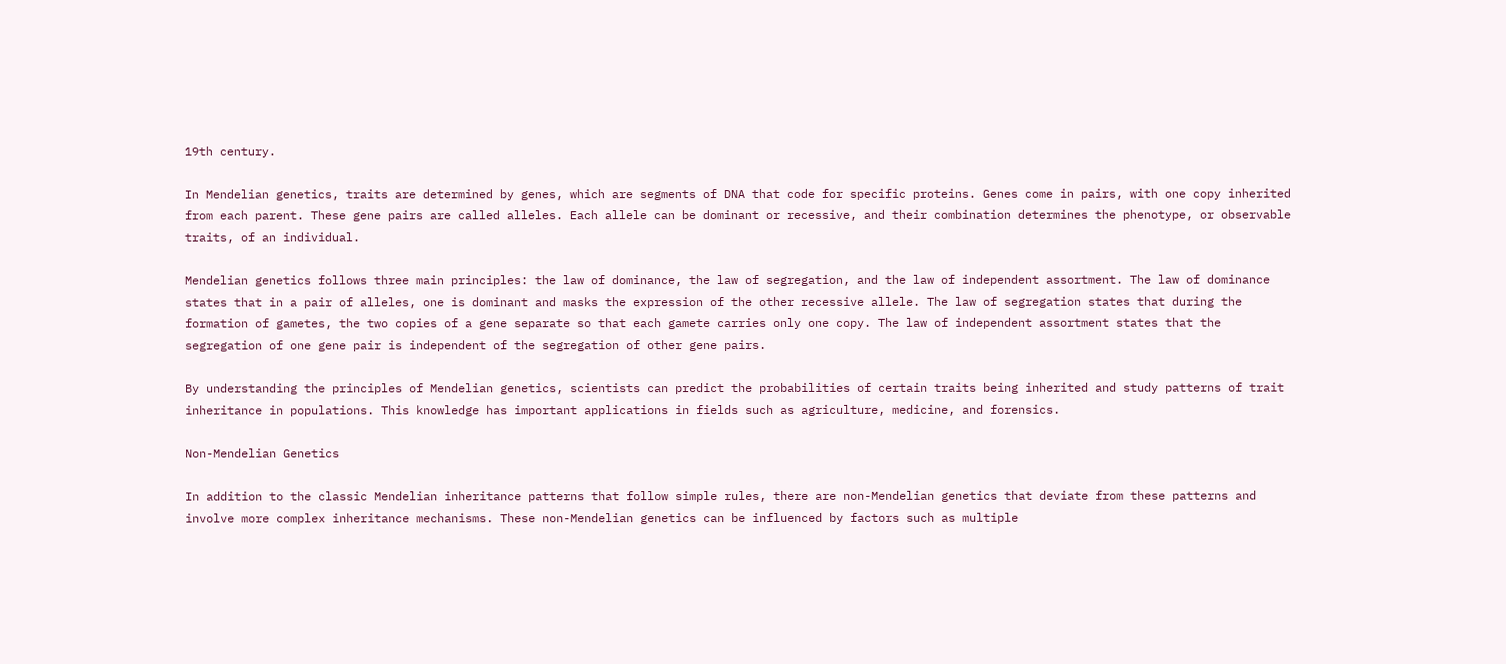19th century.

In Mendelian genetics, traits are determined by genes, which are segments of DNA that code for specific proteins. Genes come in pairs, with one copy inherited from each parent. These gene pairs are called alleles. Each allele can be dominant or recessive, and their combination determines the phenotype, or observable traits, of an individual.

Mendelian genetics follows three main principles: the law of dominance, the law of segregation, and the law of independent assortment. The law of dominance states that in a pair of alleles, one is dominant and masks the expression of the other recessive allele. The law of segregation states that during the formation of gametes, the two copies of a gene separate so that each gamete carries only one copy. The law of independent assortment states that the segregation of one gene pair is independent of the segregation of other gene pairs.

By understanding the principles of Mendelian genetics, scientists can predict the probabilities of certain traits being inherited and study patterns of trait inheritance in populations. This knowledge has important applications in fields such as agriculture, medicine, and forensics.

Non-Mendelian Genetics

In addition to the classic Mendelian inheritance patterns that follow simple rules, there are non-Mendelian genetics that deviate from these patterns and involve more complex inheritance mechanisms. These non-Mendelian genetics can be influenced by factors such as multiple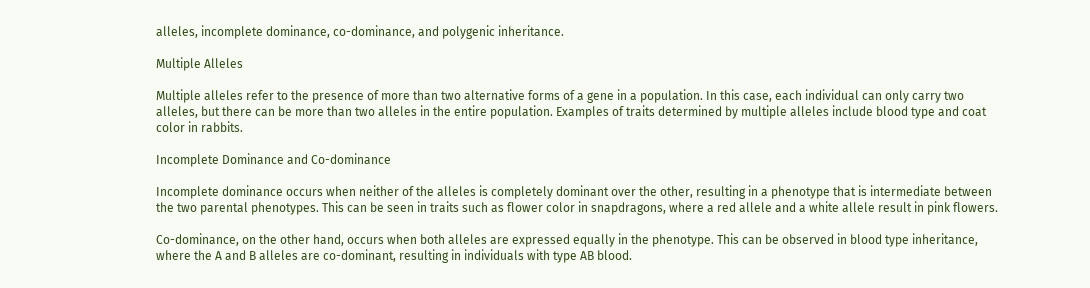alleles, incomplete dominance, co-dominance, and polygenic inheritance.

Multiple Alleles

Multiple alleles refer to the presence of more than two alternative forms of a gene in a population. In this case, each individual can only carry two alleles, but there can be more than two alleles in the entire population. Examples of traits determined by multiple alleles include blood type and coat color in rabbits.

Incomplete Dominance and Co-dominance

Incomplete dominance occurs when neither of the alleles is completely dominant over the other, resulting in a phenotype that is intermediate between the two parental phenotypes. This can be seen in traits such as flower color in snapdragons, where a red allele and a white allele result in pink flowers.

Co-dominance, on the other hand, occurs when both alleles are expressed equally in the phenotype. This can be observed in blood type inheritance, where the A and B alleles are co-dominant, resulting in individuals with type AB blood.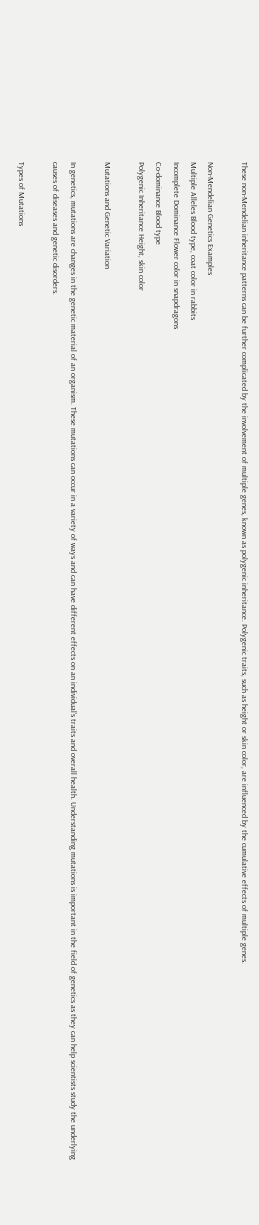These non-Mendelian inheritance patterns can be further complicated by the involvement of multiple genes, known as polygenic inheritance. Polygenic traits, such as height or skin color, are influenced by the cumulative effects of multiple genes.

Non-Mendelian Genetics Examples
Multiple Alleles Blood type, coat color in rabbits
Incomplete Dominance Flower color in snapdragons
Co-dominance Blood type
Polygenic Inheritance Height, skin color

Mutations and Genetic Variation

In genetics, mutations are changes in the genetic material of an organism. These mutations can occur in a variety of ways and can have different effects on an individual’s traits and overall health. Understanding mutations is important in the field of genetics as they can help scientists study the underlying causes of diseases and genetic disorders.

Types of Mutations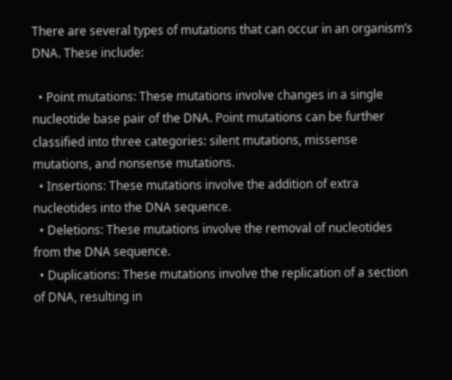There are several types of mutations that can occur in an organism’s DNA. These include:

  • Point mutations: These mutations involve changes in a single nucleotide base pair of the DNA. Point mutations can be further classified into three categories: silent mutations, missense mutations, and nonsense mutations.
  • Insertions: These mutations involve the addition of extra nucleotides into the DNA sequence.
  • Deletions: These mutations involve the removal of nucleotides from the DNA sequence.
  • Duplications: These mutations involve the replication of a section of DNA, resulting in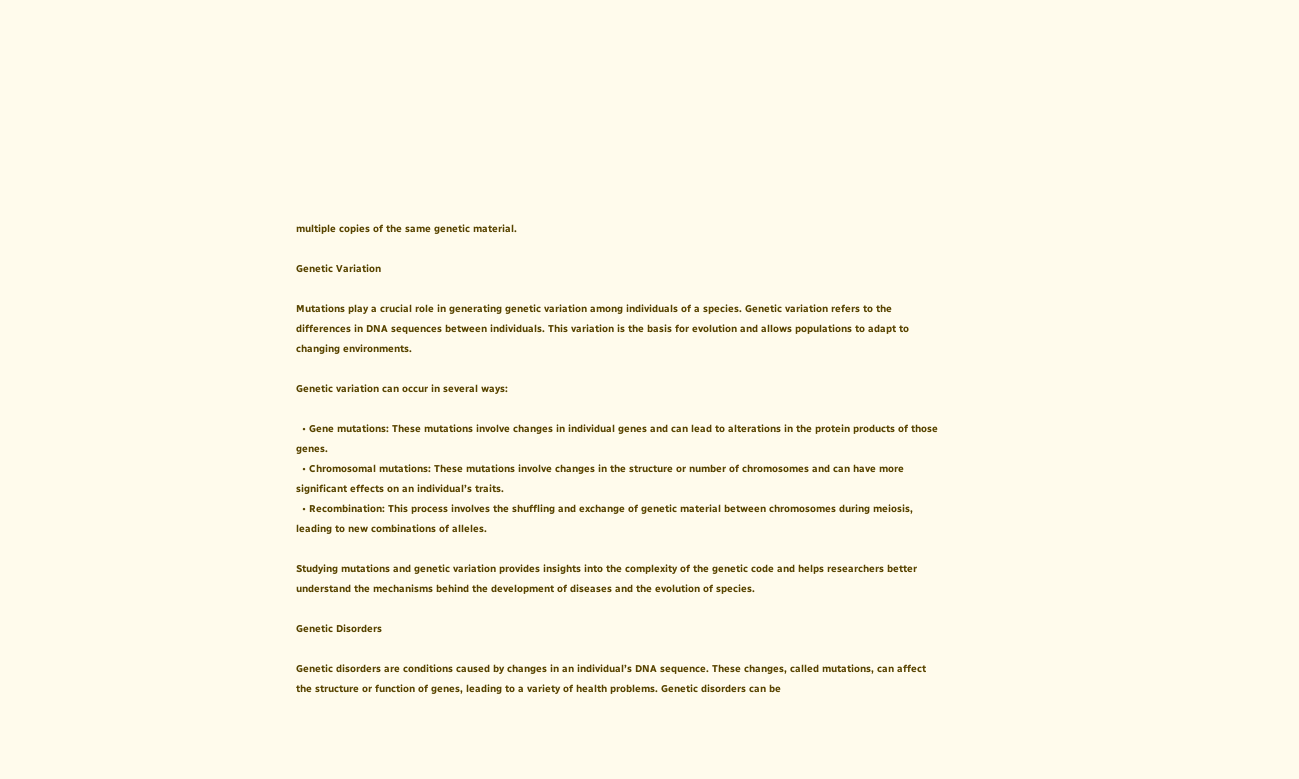multiple copies of the same genetic material.

Genetic Variation

Mutations play a crucial role in generating genetic variation among individuals of a species. Genetic variation refers to the differences in DNA sequences between individuals. This variation is the basis for evolution and allows populations to adapt to changing environments.

Genetic variation can occur in several ways:

  • Gene mutations: These mutations involve changes in individual genes and can lead to alterations in the protein products of those genes.
  • Chromosomal mutations: These mutations involve changes in the structure or number of chromosomes and can have more significant effects on an individual’s traits.
  • Recombination: This process involves the shuffling and exchange of genetic material between chromosomes during meiosis, leading to new combinations of alleles.

Studying mutations and genetic variation provides insights into the complexity of the genetic code and helps researchers better understand the mechanisms behind the development of diseases and the evolution of species.

Genetic Disorders

Genetic disorders are conditions caused by changes in an individual’s DNA sequence. These changes, called mutations, can affect the structure or function of genes, leading to a variety of health problems. Genetic disorders can be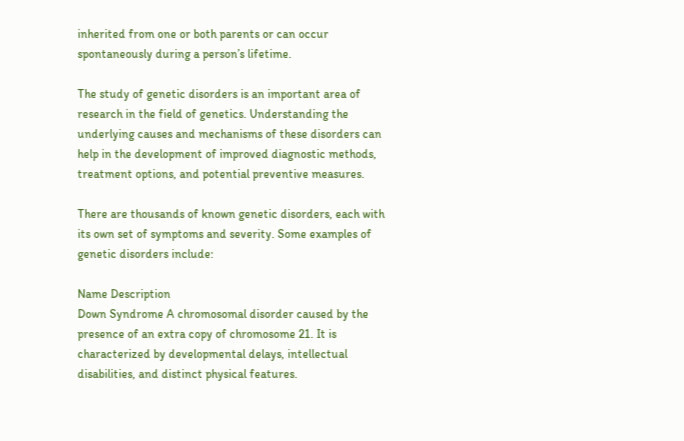inherited from one or both parents or can occur spontaneously during a person’s lifetime.

The study of genetic disorders is an important area of research in the field of genetics. Understanding the underlying causes and mechanisms of these disorders can help in the development of improved diagnostic methods, treatment options, and potential preventive measures.

There are thousands of known genetic disorders, each with its own set of symptoms and severity. Some examples of genetic disorders include:

Name Description
Down Syndrome A chromosomal disorder caused by the presence of an extra copy of chromosome 21. It is characterized by developmental delays, intellectual disabilities, and distinct physical features.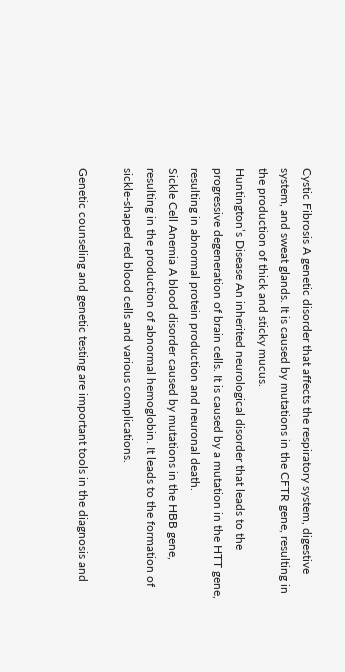Cystic Fibrosis A genetic disorder that affects the respiratory system, digestive system, and sweat glands. It is caused by mutations in the CFTR gene, resulting in the production of thick and sticky mucus.
Huntington’s Disease An inherited neurological disorder that leads to the progressive degeneration of brain cells. It is caused by a mutation in the HTT gene, resulting in abnormal protein production and neuronal death.
Sickle Cell Anemia A blood disorder caused by mutations in the HBB gene, resulting in the production of abnormal hemoglobin. It leads to the formation of sickle-shaped red blood cells and various complications.

Genetic counseling and genetic testing are important tools in the diagnosis and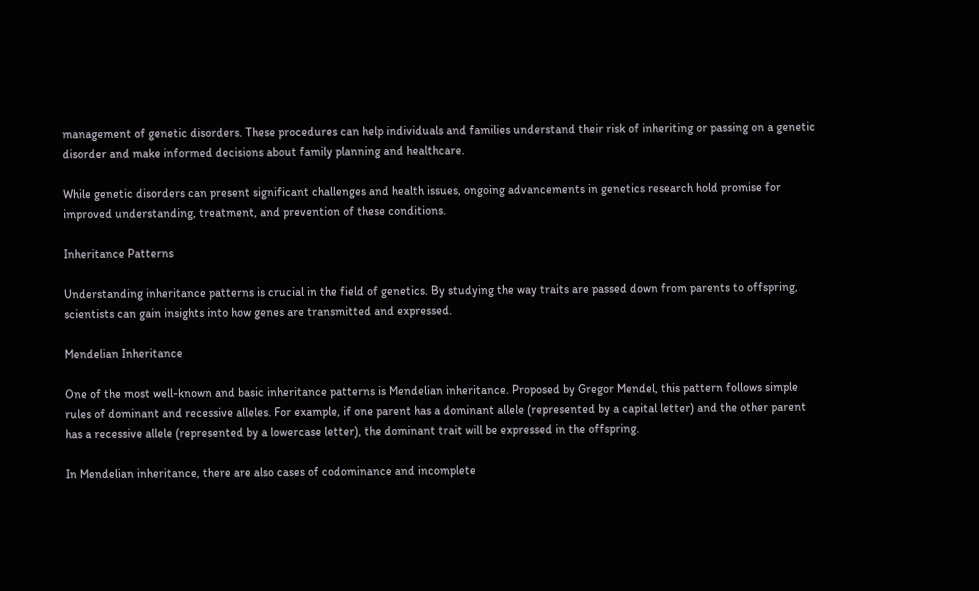management of genetic disorders. These procedures can help individuals and families understand their risk of inheriting or passing on a genetic disorder and make informed decisions about family planning and healthcare.

While genetic disorders can present significant challenges and health issues, ongoing advancements in genetics research hold promise for improved understanding, treatment, and prevention of these conditions.

Inheritance Patterns

Understanding inheritance patterns is crucial in the field of genetics. By studying the way traits are passed down from parents to offspring, scientists can gain insights into how genes are transmitted and expressed.

Mendelian Inheritance

One of the most well-known and basic inheritance patterns is Mendelian inheritance. Proposed by Gregor Mendel, this pattern follows simple rules of dominant and recessive alleles. For example, if one parent has a dominant allele (represented by a capital letter) and the other parent has a recessive allele (represented by a lowercase letter), the dominant trait will be expressed in the offspring.

In Mendelian inheritance, there are also cases of codominance and incomplete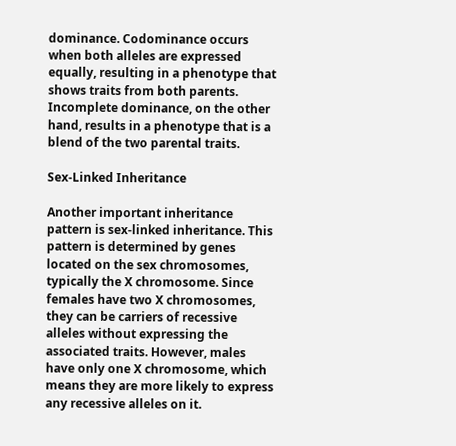dominance. Codominance occurs when both alleles are expressed equally, resulting in a phenotype that shows traits from both parents. Incomplete dominance, on the other hand, results in a phenotype that is a blend of the two parental traits.

Sex-Linked Inheritance

Another important inheritance pattern is sex-linked inheritance. This pattern is determined by genes located on the sex chromosomes, typically the X chromosome. Since females have two X chromosomes, they can be carriers of recessive alleles without expressing the associated traits. However, males have only one X chromosome, which means they are more likely to express any recessive alleles on it.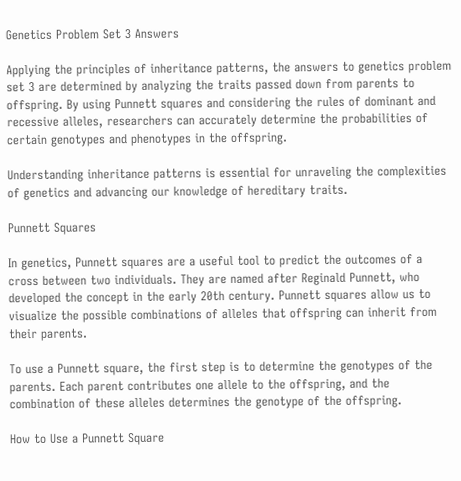Genetics Problem Set 3 Answers

Applying the principles of inheritance patterns, the answers to genetics problem set 3 are determined by analyzing the traits passed down from parents to offspring. By using Punnett squares and considering the rules of dominant and recessive alleles, researchers can accurately determine the probabilities of certain genotypes and phenotypes in the offspring.

Understanding inheritance patterns is essential for unraveling the complexities of genetics and advancing our knowledge of hereditary traits.

Punnett Squares

In genetics, Punnett squares are a useful tool to predict the outcomes of a cross between two individuals. They are named after Reginald Punnett, who developed the concept in the early 20th century. Punnett squares allow us to visualize the possible combinations of alleles that offspring can inherit from their parents.

To use a Punnett square, the first step is to determine the genotypes of the parents. Each parent contributes one allele to the offspring, and the combination of these alleles determines the genotype of the offspring.

How to Use a Punnett Square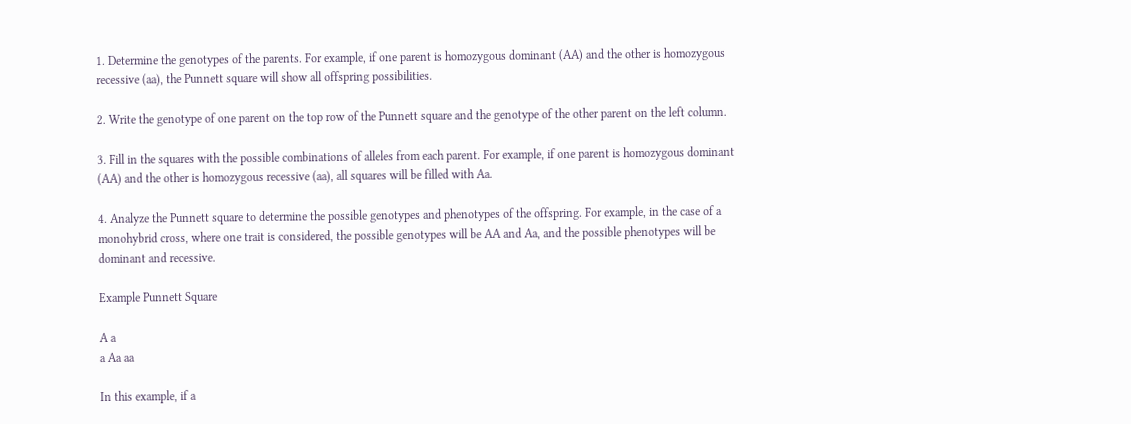1. Determine the genotypes of the parents. For example, if one parent is homozygous dominant (AA) and the other is homozygous recessive (aa), the Punnett square will show all offspring possibilities.

2. Write the genotype of one parent on the top row of the Punnett square and the genotype of the other parent on the left column.

3. Fill in the squares with the possible combinations of alleles from each parent. For example, if one parent is homozygous dominant (AA) and the other is homozygous recessive (aa), all squares will be filled with Aa.

4. Analyze the Punnett square to determine the possible genotypes and phenotypes of the offspring. For example, in the case of a monohybrid cross, where one trait is considered, the possible genotypes will be AA and Aa, and the possible phenotypes will be dominant and recessive.

Example Punnett Square

A a
a Aa aa

In this example, if a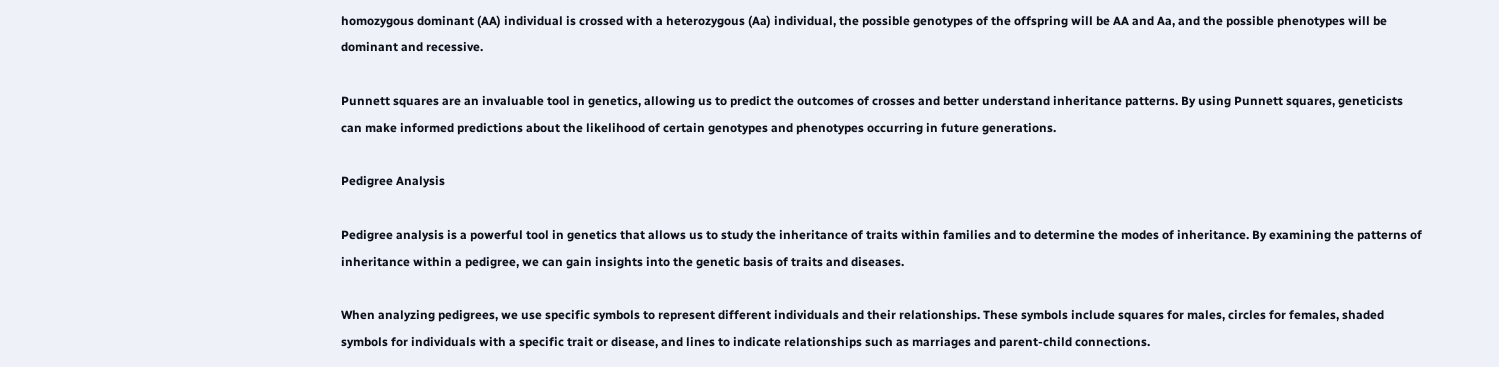homozygous dominant (AA) individual is crossed with a heterozygous (Aa) individual, the possible genotypes of the offspring will be AA and Aa, and the possible phenotypes will be dominant and recessive.

Punnett squares are an invaluable tool in genetics, allowing us to predict the outcomes of crosses and better understand inheritance patterns. By using Punnett squares, geneticists can make informed predictions about the likelihood of certain genotypes and phenotypes occurring in future generations.

Pedigree Analysis

Pedigree analysis is a powerful tool in genetics that allows us to study the inheritance of traits within families and to determine the modes of inheritance. By examining the patterns of inheritance within a pedigree, we can gain insights into the genetic basis of traits and diseases.

When analyzing pedigrees, we use specific symbols to represent different individuals and their relationships. These symbols include squares for males, circles for females, shaded symbols for individuals with a specific trait or disease, and lines to indicate relationships such as marriages and parent-child connections.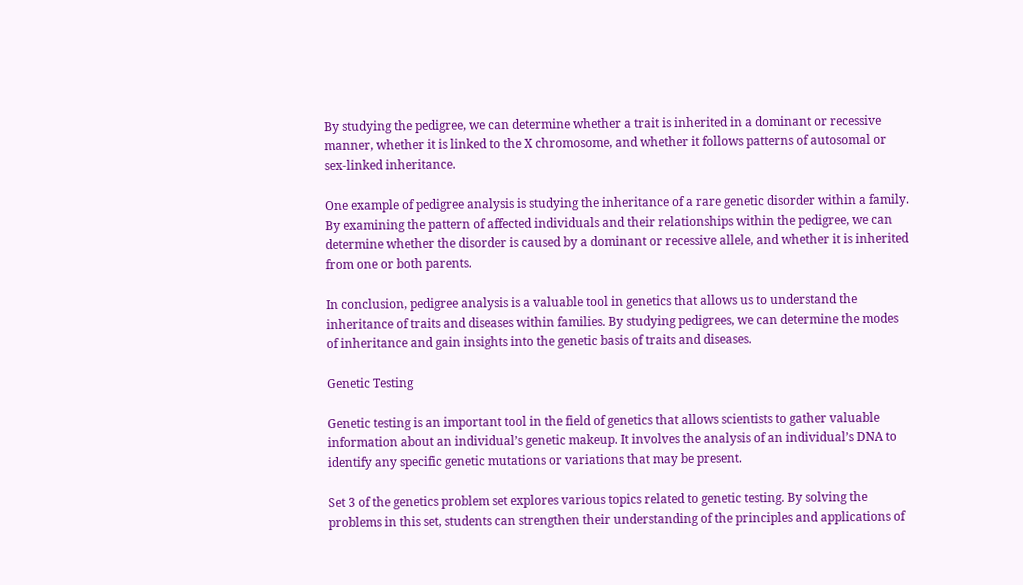By studying the pedigree, we can determine whether a trait is inherited in a dominant or recessive manner, whether it is linked to the X chromosome, and whether it follows patterns of autosomal or sex-linked inheritance.

One example of pedigree analysis is studying the inheritance of a rare genetic disorder within a family. By examining the pattern of affected individuals and their relationships within the pedigree, we can determine whether the disorder is caused by a dominant or recessive allele, and whether it is inherited from one or both parents.

In conclusion, pedigree analysis is a valuable tool in genetics that allows us to understand the inheritance of traits and diseases within families. By studying pedigrees, we can determine the modes of inheritance and gain insights into the genetic basis of traits and diseases.

Genetic Testing

Genetic testing is an important tool in the field of genetics that allows scientists to gather valuable information about an individual’s genetic makeup. It involves the analysis of an individual’s DNA to identify any specific genetic mutations or variations that may be present.

Set 3 of the genetics problem set explores various topics related to genetic testing. By solving the problems in this set, students can strengthen their understanding of the principles and applications of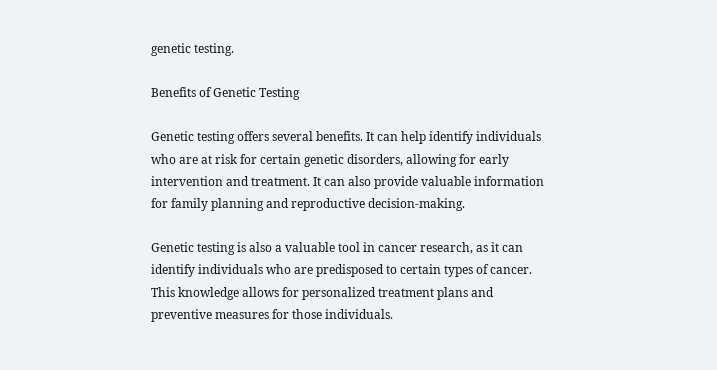genetic testing.

Benefits of Genetic Testing

Genetic testing offers several benefits. It can help identify individuals who are at risk for certain genetic disorders, allowing for early intervention and treatment. It can also provide valuable information for family planning and reproductive decision-making.

Genetic testing is also a valuable tool in cancer research, as it can identify individuals who are predisposed to certain types of cancer. This knowledge allows for personalized treatment plans and preventive measures for those individuals.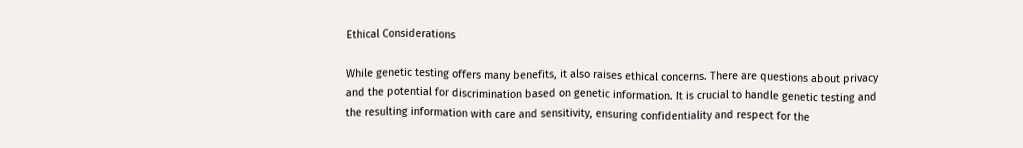Ethical Considerations

While genetic testing offers many benefits, it also raises ethical concerns. There are questions about privacy and the potential for discrimination based on genetic information. It is crucial to handle genetic testing and the resulting information with care and sensitivity, ensuring confidentiality and respect for the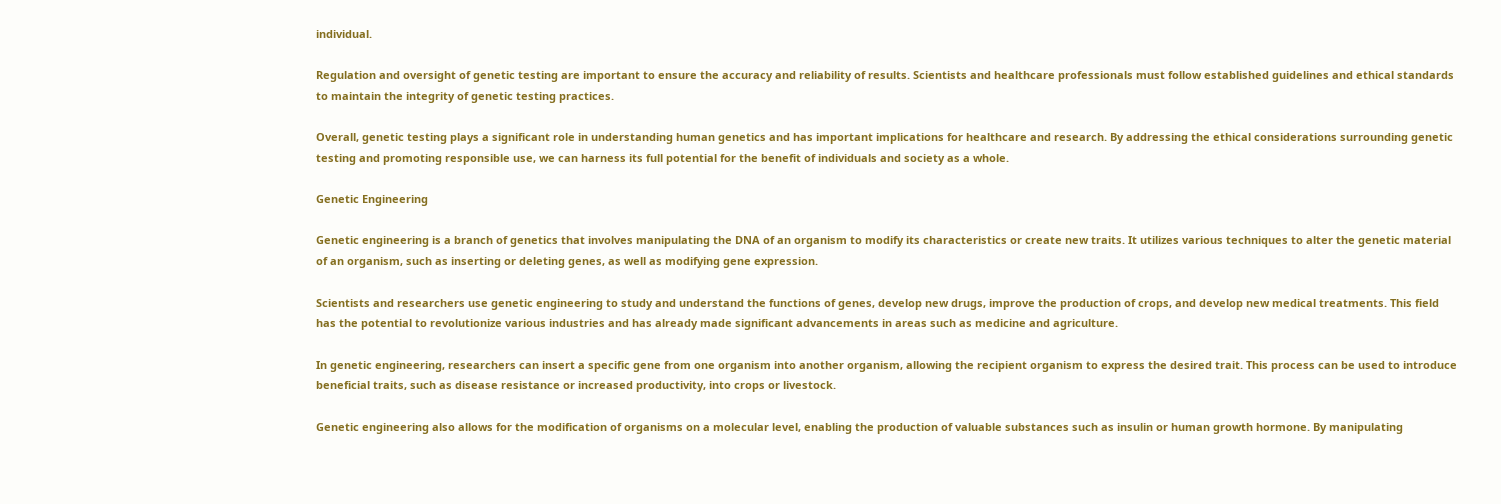individual.

Regulation and oversight of genetic testing are important to ensure the accuracy and reliability of results. Scientists and healthcare professionals must follow established guidelines and ethical standards to maintain the integrity of genetic testing practices.

Overall, genetic testing plays a significant role in understanding human genetics and has important implications for healthcare and research. By addressing the ethical considerations surrounding genetic testing and promoting responsible use, we can harness its full potential for the benefit of individuals and society as a whole.

Genetic Engineering

Genetic engineering is a branch of genetics that involves manipulating the DNA of an organism to modify its characteristics or create new traits. It utilizes various techniques to alter the genetic material of an organism, such as inserting or deleting genes, as well as modifying gene expression.

Scientists and researchers use genetic engineering to study and understand the functions of genes, develop new drugs, improve the production of crops, and develop new medical treatments. This field has the potential to revolutionize various industries and has already made significant advancements in areas such as medicine and agriculture.

In genetic engineering, researchers can insert a specific gene from one organism into another organism, allowing the recipient organism to express the desired trait. This process can be used to introduce beneficial traits, such as disease resistance or increased productivity, into crops or livestock.

Genetic engineering also allows for the modification of organisms on a molecular level, enabling the production of valuable substances such as insulin or human growth hormone. By manipulating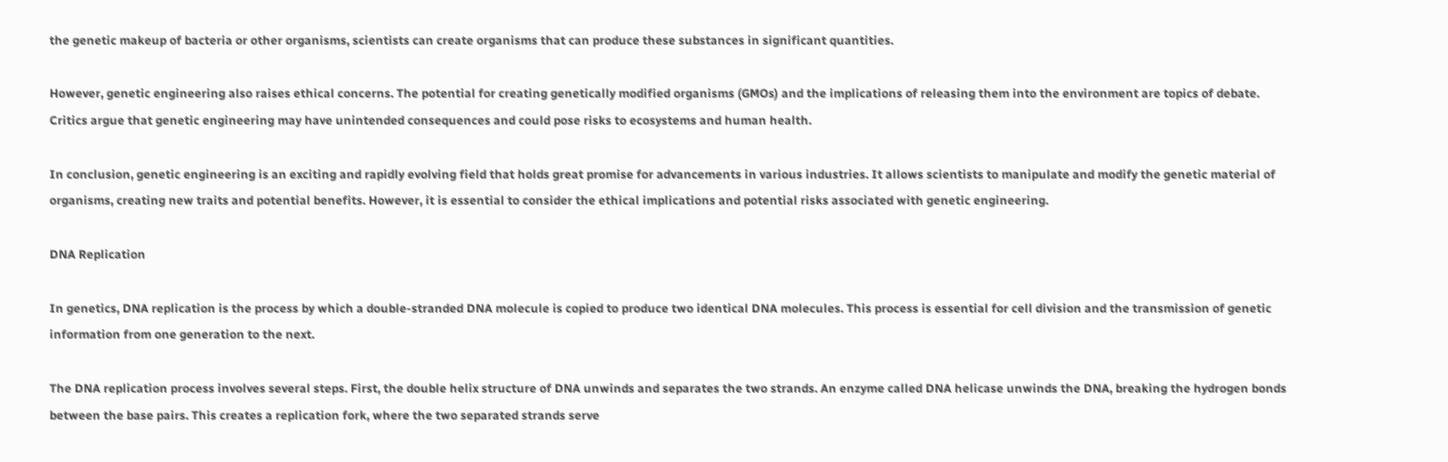the genetic makeup of bacteria or other organisms, scientists can create organisms that can produce these substances in significant quantities.

However, genetic engineering also raises ethical concerns. The potential for creating genetically modified organisms (GMOs) and the implications of releasing them into the environment are topics of debate. Critics argue that genetic engineering may have unintended consequences and could pose risks to ecosystems and human health.

In conclusion, genetic engineering is an exciting and rapidly evolving field that holds great promise for advancements in various industries. It allows scientists to manipulate and modify the genetic material of organisms, creating new traits and potential benefits. However, it is essential to consider the ethical implications and potential risks associated with genetic engineering.

DNA Replication

In genetics, DNA replication is the process by which a double-stranded DNA molecule is copied to produce two identical DNA molecules. This process is essential for cell division and the transmission of genetic information from one generation to the next.

The DNA replication process involves several steps. First, the double helix structure of DNA unwinds and separates the two strands. An enzyme called DNA helicase unwinds the DNA, breaking the hydrogen bonds between the base pairs. This creates a replication fork, where the two separated strands serve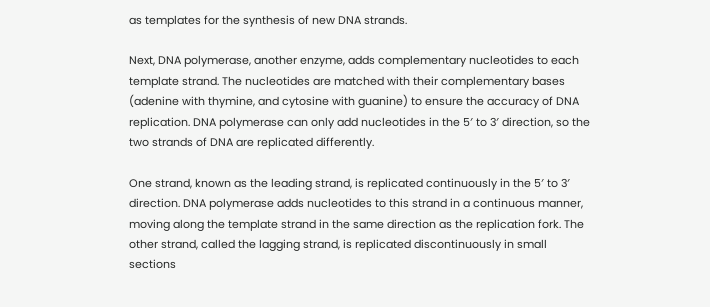as templates for the synthesis of new DNA strands.

Next, DNA polymerase, another enzyme, adds complementary nucleotides to each template strand. The nucleotides are matched with their complementary bases (adenine with thymine, and cytosine with guanine) to ensure the accuracy of DNA replication. DNA polymerase can only add nucleotides in the 5′ to 3′ direction, so the two strands of DNA are replicated differently.

One strand, known as the leading strand, is replicated continuously in the 5′ to 3′ direction. DNA polymerase adds nucleotides to this strand in a continuous manner, moving along the template strand in the same direction as the replication fork. The other strand, called the lagging strand, is replicated discontinuously in small sections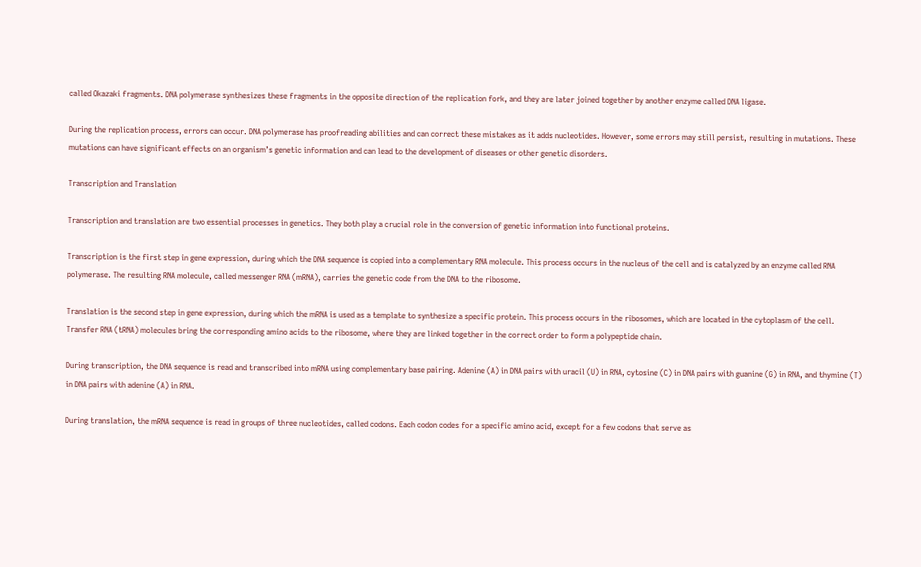called Okazaki fragments. DNA polymerase synthesizes these fragments in the opposite direction of the replication fork, and they are later joined together by another enzyme called DNA ligase.

During the replication process, errors can occur. DNA polymerase has proofreading abilities and can correct these mistakes as it adds nucleotides. However, some errors may still persist, resulting in mutations. These mutations can have significant effects on an organism’s genetic information and can lead to the development of diseases or other genetic disorders.

Transcription and Translation

Transcription and translation are two essential processes in genetics. They both play a crucial role in the conversion of genetic information into functional proteins.

Transcription is the first step in gene expression, during which the DNA sequence is copied into a complementary RNA molecule. This process occurs in the nucleus of the cell and is catalyzed by an enzyme called RNA polymerase. The resulting RNA molecule, called messenger RNA (mRNA), carries the genetic code from the DNA to the ribosome.

Translation is the second step in gene expression, during which the mRNA is used as a template to synthesize a specific protein. This process occurs in the ribosomes, which are located in the cytoplasm of the cell. Transfer RNA (tRNA) molecules bring the corresponding amino acids to the ribosome, where they are linked together in the correct order to form a polypeptide chain.

During transcription, the DNA sequence is read and transcribed into mRNA using complementary base pairing. Adenine (A) in DNA pairs with uracil (U) in RNA, cytosine (C) in DNA pairs with guanine (G) in RNA, and thymine (T) in DNA pairs with adenine (A) in RNA.

During translation, the mRNA sequence is read in groups of three nucleotides, called codons. Each codon codes for a specific amino acid, except for a few codons that serve as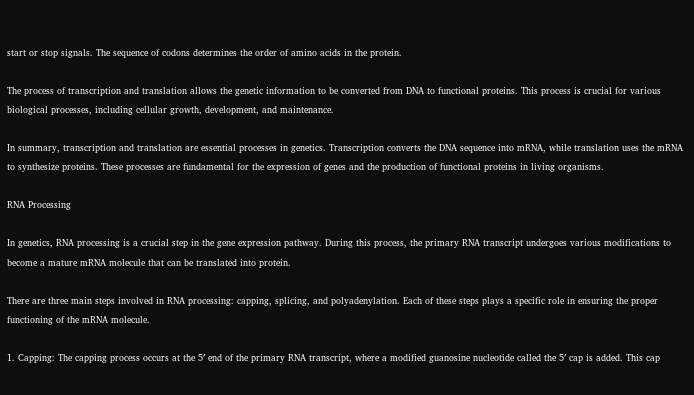start or stop signals. The sequence of codons determines the order of amino acids in the protein.

The process of transcription and translation allows the genetic information to be converted from DNA to functional proteins. This process is crucial for various biological processes, including cellular growth, development, and maintenance.

In summary, transcription and translation are essential processes in genetics. Transcription converts the DNA sequence into mRNA, while translation uses the mRNA to synthesize proteins. These processes are fundamental for the expression of genes and the production of functional proteins in living organisms.

RNA Processing

In genetics, RNA processing is a crucial step in the gene expression pathway. During this process, the primary RNA transcript undergoes various modifications to become a mature mRNA molecule that can be translated into protein.

There are three main steps involved in RNA processing: capping, splicing, and polyadenylation. Each of these steps plays a specific role in ensuring the proper functioning of the mRNA molecule.

1. Capping: The capping process occurs at the 5′ end of the primary RNA transcript, where a modified guanosine nucleotide called the 5′ cap is added. This cap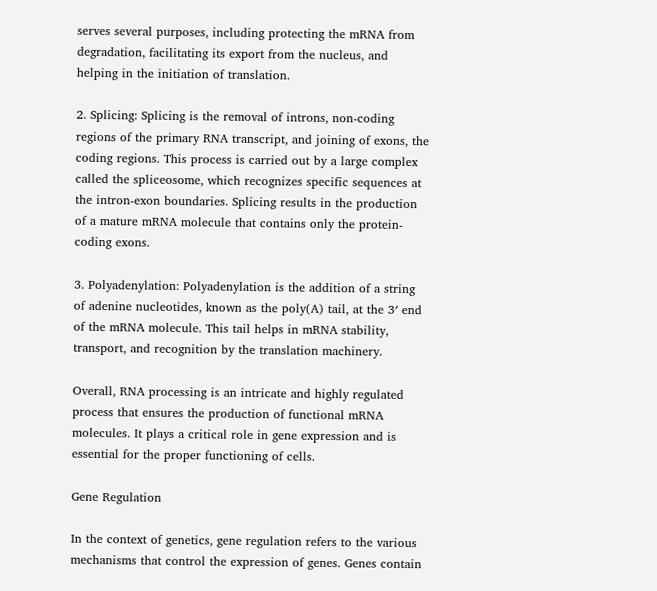serves several purposes, including protecting the mRNA from degradation, facilitating its export from the nucleus, and helping in the initiation of translation.

2. Splicing: Splicing is the removal of introns, non-coding regions of the primary RNA transcript, and joining of exons, the coding regions. This process is carried out by a large complex called the spliceosome, which recognizes specific sequences at the intron-exon boundaries. Splicing results in the production of a mature mRNA molecule that contains only the protein-coding exons.

3. Polyadenylation: Polyadenylation is the addition of a string of adenine nucleotides, known as the poly(A) tail, at the 3′ end of the mRNA molecule. This tail helps in mRNA stability, transport, and recognition by the translation machinery.

Overall, RNA processing is an intricate and highly regulated process that ensures the production of functional mRNA molecules. It plays a critical role in gene expression and is essential for the proper functioning of cells.

Gene Regulation

In the context of genetics, gene regulation refers to the various mechanisms that control the expression of genes. Genes contain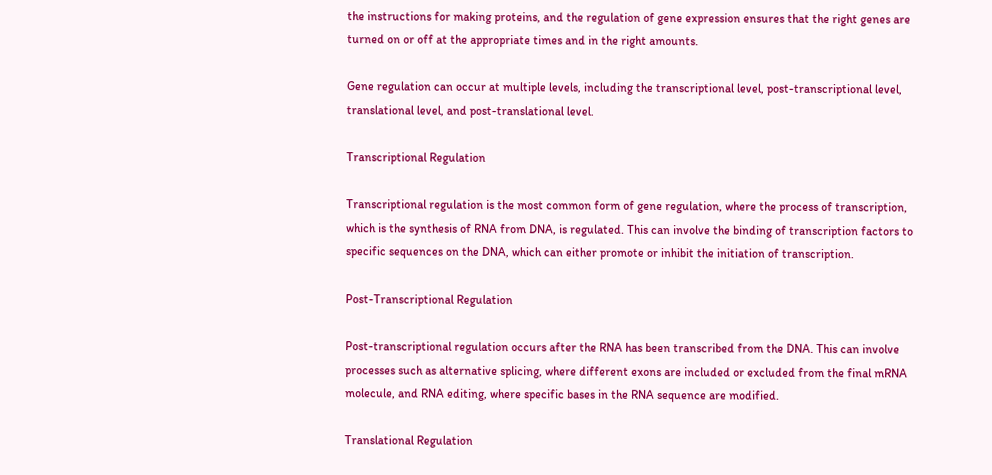the instructions for making proteins, and the regulation of gene expression ensures that the right genes are turned on or off at the appropriate times and in the right amounts.

Gene regulation can occur at multiple levels, including the transcriptional level, post-transcriptional level, translational level, and post-translational level.

Transcriptional Regulation

Transcriptional regulation is the most common form of gene regulation, where the process of transcription, which is the synthesis of RNA from DNA, is regulated. This can involve the binding of transcription factors to specific sequences on the DNA, which can either promote or inhibit the initiation of transcription.

Post-Transcriptional Regulation

Post-transcriptional regulation occurs after the RNA has been transcribed from the DNA. This can involve processes such as alternative splicing, where different exons are included or excluded from the final mRNA molecule, and RNA editing, where specific bases in the RNA sequence are modified.

Translational Regulation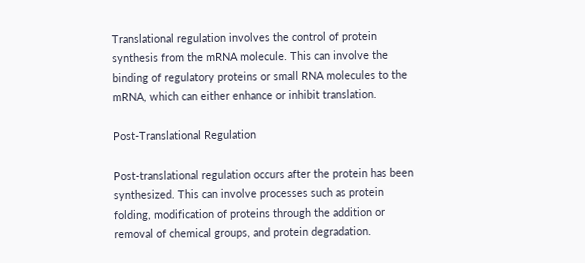Translational regulation involves the control of protein synthesis from the mRNA molecule. This can involve the binding of regulatory proteins or small RNA molecules to the mRNA, which can either enhance or inhibit translation.

Post-Translational Regulation

Post-translational regulation occurs after the protein has been synthesized. This can involve processes such as protein folding, modification of proteins through the addition or removal of chemical groups, and protein degradation.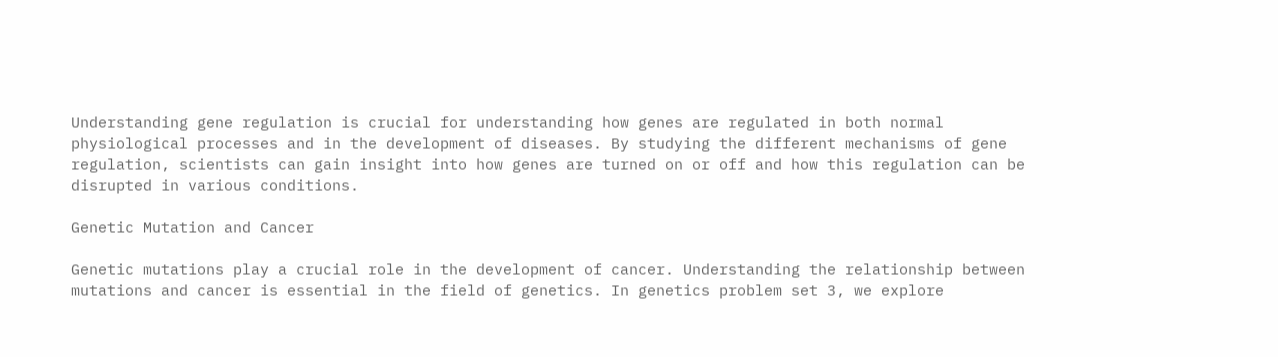Understanding gene regulation is crucial for understanding how genes are regulated in both normal physiological processes and in the development of diseases. By studying the different mechanisms of gene regulation, scientists can gain insight into how genes are turned on or off and how this regulation can be disrupted in various conditions.

Genetic Mutation and Cancer

Genetic mutations play a crucial role in the development of cancer. Understanding the relationship between mutations and cancer is essential in the field of genetics. In genetics problem set 3, we explore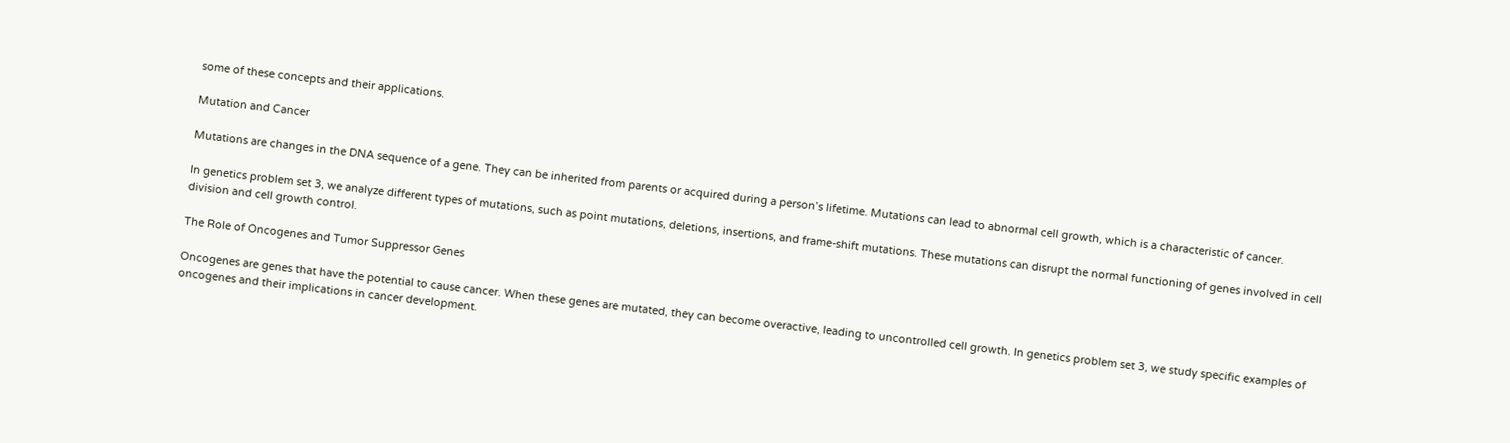some of these concepts and their applications.

Mutation and Cancer

Mutations are changes in the DNA sequence of a gene. They can be inherited from parents or acquired during a person’s lifetime. Mutations can lead to abnormal cell growth, which is a characteristic of cancer.

In genetics problem set 3, we analyze different types of mutations, such as point mutations, deletions, insertions, and frame-shift mutations. These mutations can disrupt the normal functioning of genes involved in cell division and cell growth control.

The Role of Oncogenes and Tumor Suppressor Genes

Oncogenes are genes that have the potential to cause cancer. When these genes are mutated, they can become overactive, leading to uncontrolled cell growth. In genetics problem set 3, we study specific examples of oncogenes and their implications in cancer development.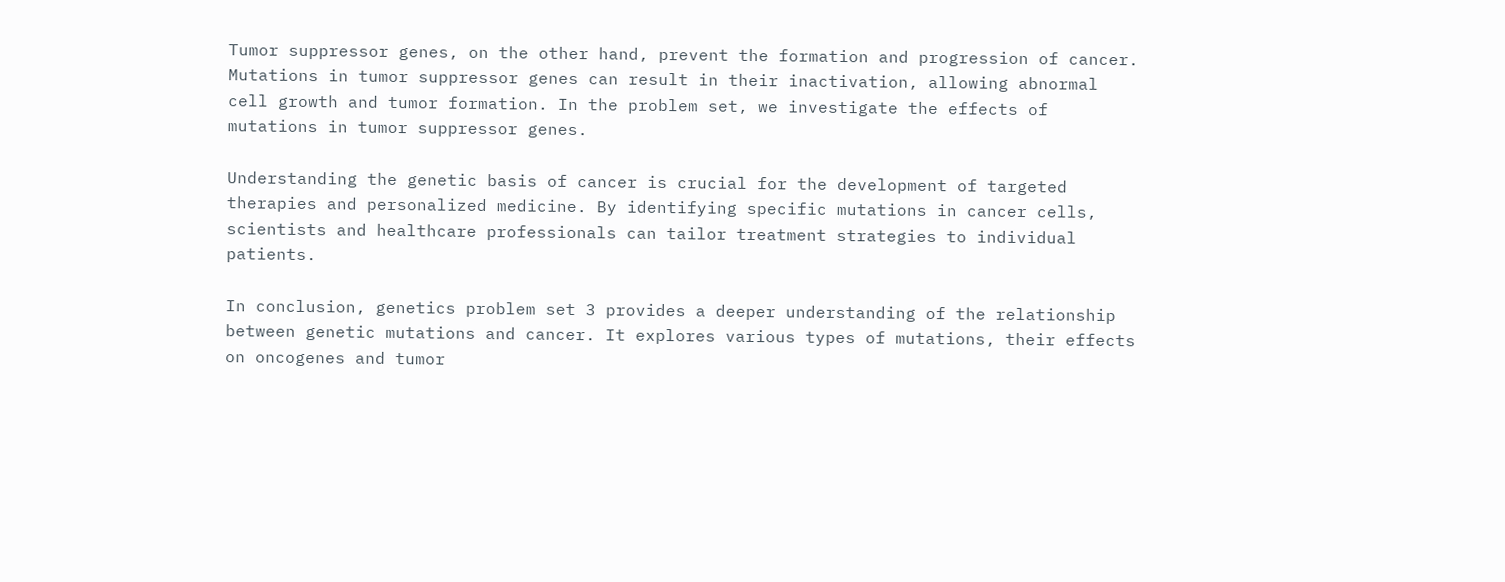Tumor suppressor genes, on the other hand, prevent the formation and progression of cancer. Mutations in tumor suppressor genes can result in their inactivation, allowing abnormal cell growth and tumor formation. In the problem set, we investigate the effects of mutations in tumor suppressor genes.

Understanding the genetic basis of cancer is crucial for the development of targeted therapies and personalized medicine. By identifying specific mutations in cancer cells, scientists and healthcare professionals can tailor treatment strategies to individual patients.

In conclusion, genetics problem set 3 provides a deeper understanding of the relationship between genetic mutations and cancer. It explores various types of mutations, their effects on oncogenes and tumor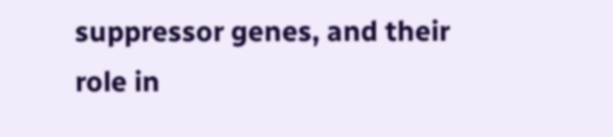suppressor genes, and their role in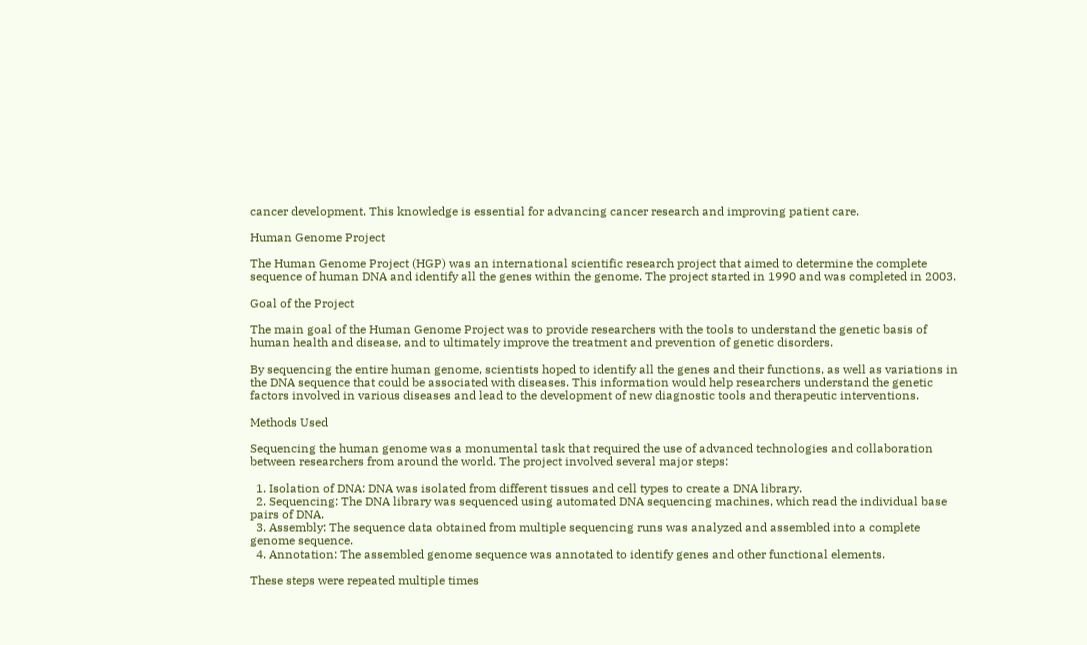cancer development. This knowledge is essential for advancing cancer research and improving patient care.

Human Genome Project

The Human Genome Project (HGP) was an international scientific research project that aimed to determine the complete sequence of human DNA and identify all the genes within the genome. The project started in 1990 and was completed in 2003.

Goal of the Project

The main goal of the Human Genome Project was to provide researchers with the tools to understand the genetic basis of human health and disease, and to ultimately improve the treatment and prevention of genetic disorders.

By sequencing the entire human genome, scientists hoped to identify all the genes and their functions, as well as variations in the DNA sequence that could be associated with diseases. This information would help researchers understand the genetic factors involved in various diseases and lead to the development of new diagnostic tools and therapeutic interventions.

Methods Used

Sequencing the human genome was a monumental task that required the use of advanced technologies and collaboration between researchers from around the world. The project involved several major steps:

  1. Isolation of DNA: DNA was isolated from different tissues and cell types to create a DNA library.
  2. Sequencing: The DNA library was sequenced using automated DNA sequencing machines, which read the individual base pairs of DNA.
  3. Assembly: The sequence data obtained from multiple sequencing runs was analyzed and assembled into a complete genome sequence.
  4. Annotation: The assembled genome sequence was annotated to identify genes and other functional elements.

These steps were repeated multiple times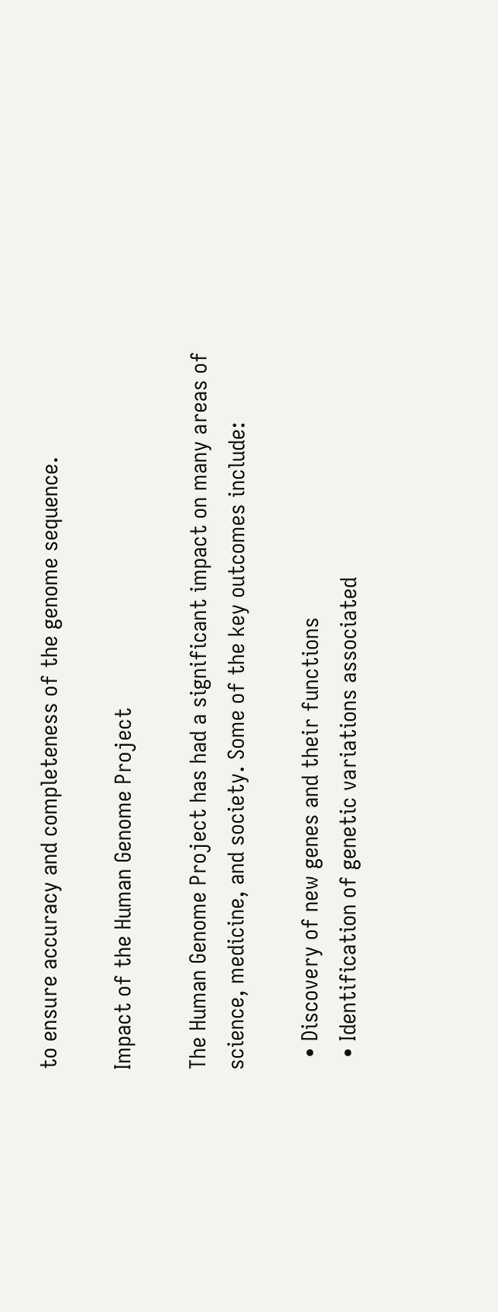to ensure accuracy and completeness of the genome sequence.

Impact of the Human Genome Project

The Human Genome Project has had a significant impact on many areas of science, medicine, and society. Some of the key outcomes include:

  • Discovery of new genes and their functions
  • Identification of genetic variations associated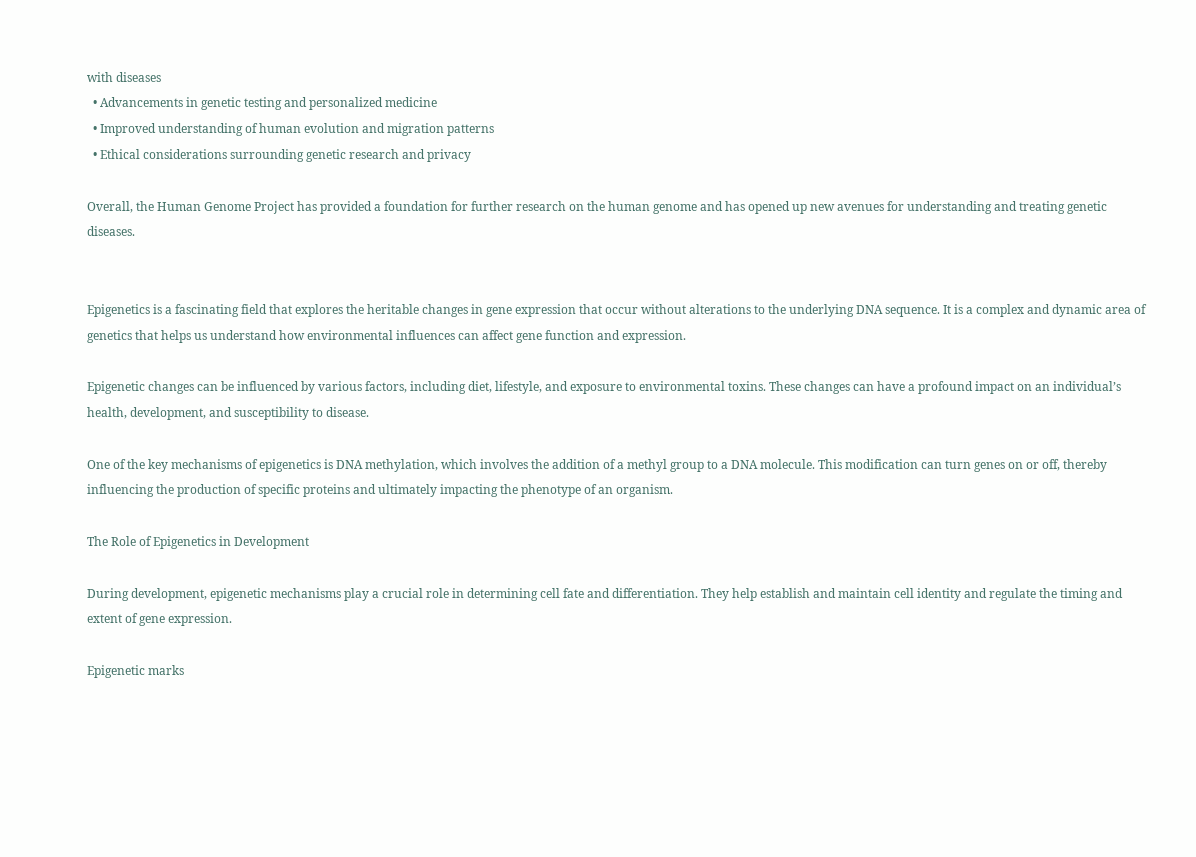with diseases
  • Advancements in genetic testing and personalized medicine
  • Improved understanding of human evolution and migration patterns
  • Ethical considerations surrounding genetic research and privacy

Overall, the Human Genome Project has provided a foundation for further research on the human genome and has opened up new avenues for understanding and treating genetic diseases.


Epigenetics is a fascinating field that explores the heritable changes in gene expression that occur without alterations to the underlying DNA sequence. It is a complex and dynamic area of genetics that helps us understand how environmental influences can affect gene function and expression.

Epigenetic changes can be influenced by various factors, including diet, lifestyle, and exposure to environmental toxins. These changes can have a profound impact on an individual’s health, development, and susceptibility to disease.

One of the key mechanisms of epigenetics is DNA methylation, which involves the addition of a methyl group to a DNA molecule. This modification can turn genes on or off, thereby influencing the production of specific proteins and ultimately impacting the phenotype of an organism.

The Role of Epigenetics in Development

During development, epigenetic mechanisms play a crucial role in determining cell fate and differentiation. They help establish and maintain cell identity and regulate the timing and extent of gene expression.

Epigenetic marks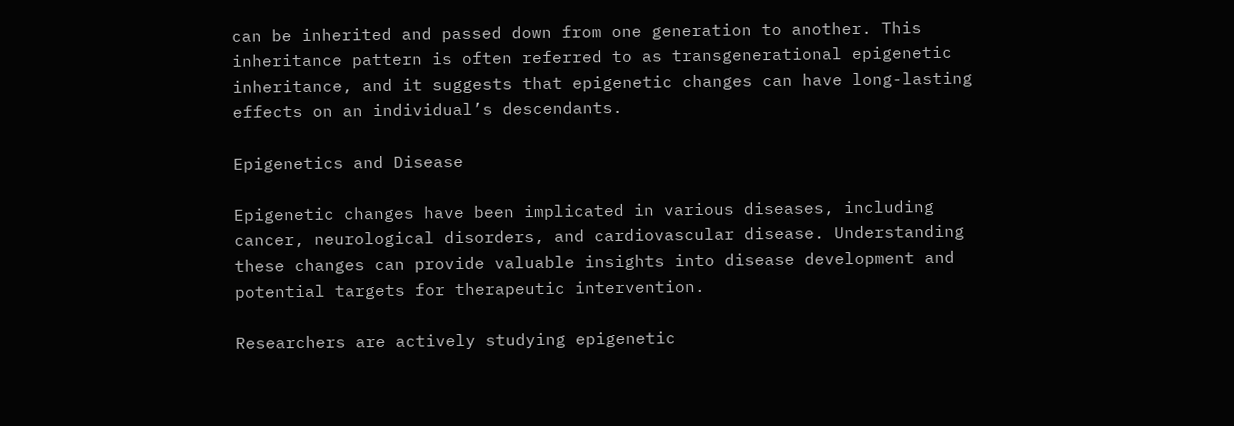can be inherited and passed down from one generation to another. This inheritance pattern is often referred to as transgenerational epigenetic inheritance, and it suggests that epigenetic changes can have long-lasting effects on an individual’s descendants.

Epigenetics and Disease

Epigenetic changes have been implicated in various diseases, including cancer, neurological disorders, and cardiovascular disease. Understanding these changes can provide valuable insights into disease development and potential targets for therapeutic intervention.

Researchers are actively studying epigenetic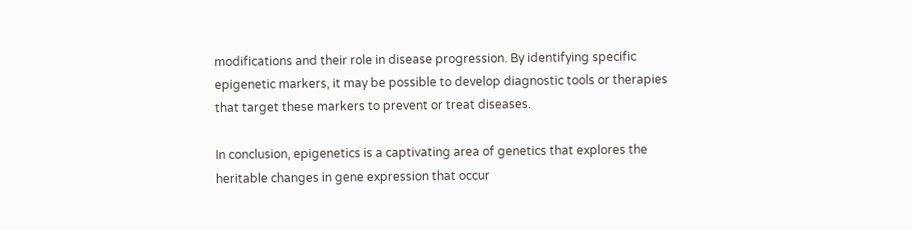modifications and their role in disease progression. By identifying specific epigenetic markers, it may be possible to develop diagnostic tools or therapies that target these markers to prevent or treat diseases.

In conclusion, epigenetics is a captivating area of genetics that explores the heritable changes in gene expression that occur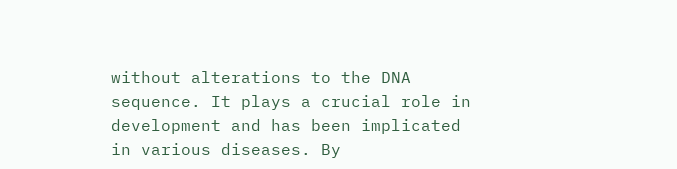without alterations to the DNA sequence. It plays a crucial role in development and has been implicated in various diseases. By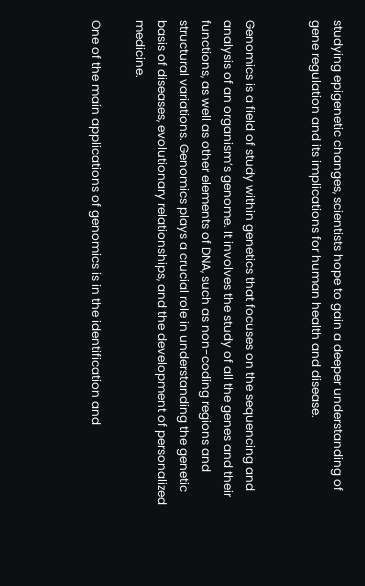studying epigenetic changes, scientists hope to gain a deeper understanding of gene regulation and its implications for human health and disease.


Genomics is a field of study within genetics that focuses on the sequencing and analysis of an organism’s genome. It involves the study of all the genes and their functions, as well as other elements of DNA, such as non-coding regions and structural variations. Genomics plays a crucial role in understanding the genetic basis of diseases, evolutionary relationships, and the development of personalized medicine.

One of the main applications of genomics is in the identification and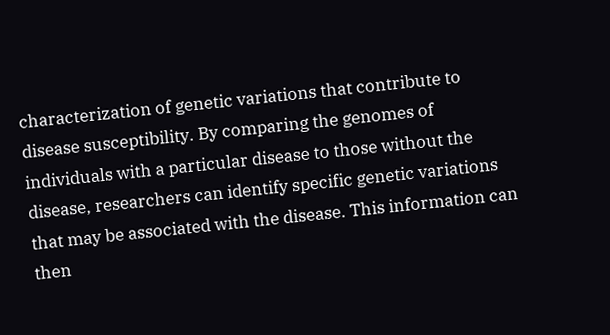characterization of genetic variations that contribute to disease susceptibility. By comparing the genomes of individuals with a particular disease to those without the disease, researchers can identify specific genetic variations that may be associated with the disease. This information can then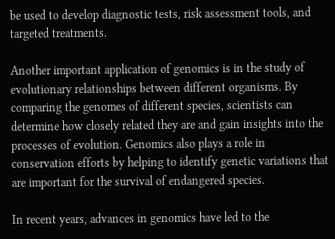be used to develop diagnostic tests, risk assessment tools, and targeted treatments.

Another important application of genomics is in the study of evolutionary relationships between different organisms. By comparing the genomes of different species, scientists can determine how closely related they are and gain insights into the processes of evolution. Genomics also plays a role in conservation efforts by helping to identify genetic variations that are important for the survival of endangered species.

In recent years, advances in genomics have led to the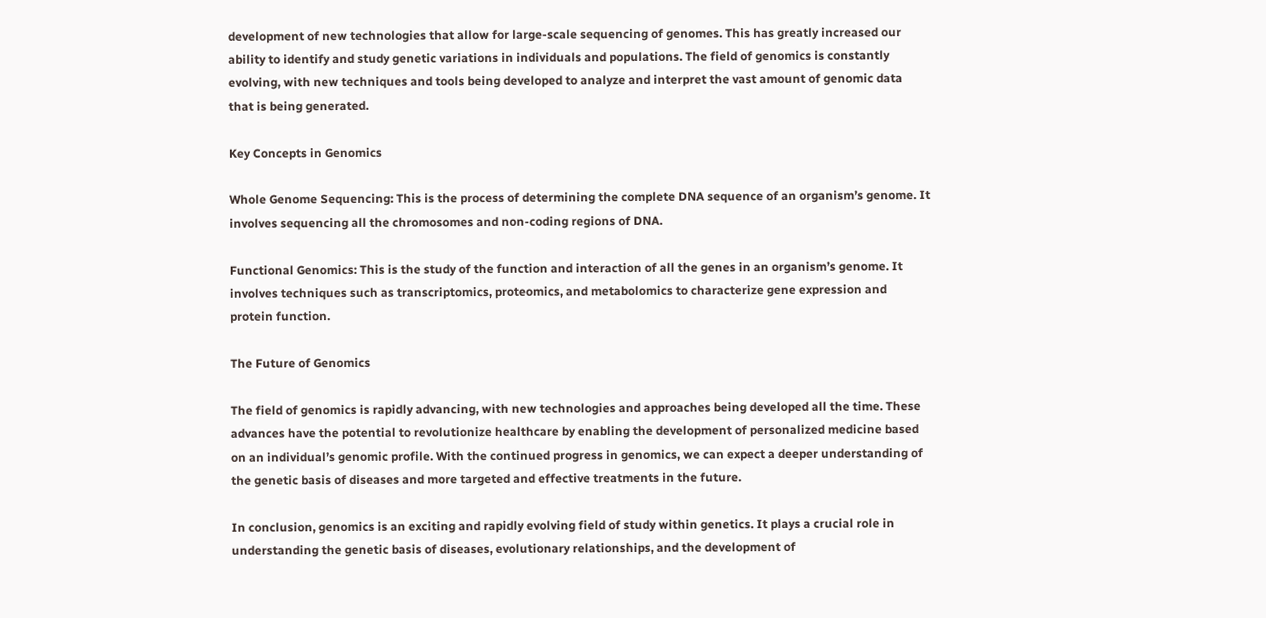development of new technologies that allow for large-scale sequencing of genomes. This has greatly increased our ability to identify and study genetic variations in individuals and populations. The field of genomics is constantly evolving, with new techniques and tools being developed to analyze and interpret the vast amount of genomic data that is being generated.

Key Concepts in Genomics

Whole Genome Sequencing: This is the process of determining the complete DNA sequence of an organism’s genome. It involves sequencing all the chromosomes and non-coding regions of DNA.

Functional Genomics: This is the study of the function and interaction of all the genes in an organism’s genome. It involves techniques such as transcriptomics, proteomics, and metabolomics to characterize gene expression and protein function.

The Future of Genomics

The field of genomics is rapidly advancing, with new technologies and approaches being developed all the time. These advances have the potential to revolutionize healthcare by enabling the development of personalized medicine based on an individual’s genomic profile. With the continued progress in genomics, we can expect a deeper understanding of the genetic basis of diseases and more targeted and effective treatments in the future.

In conclusion, genomics is an exciting and rapidly evolving field of study within genetics. It plays a crucial role in understanding the genetic basis of diseases, evolutionary relationships, and the development of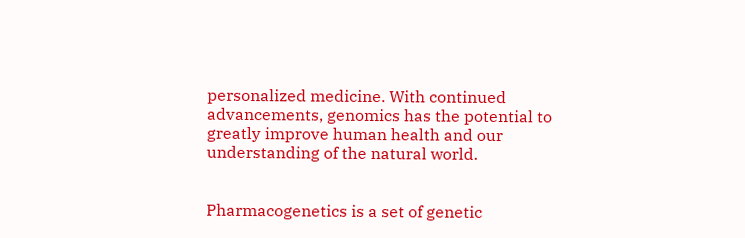personalized medicine. With continued advancements, genomics has the potential to greatly improve human health and our understanding of the natural world.


Pharmacogenetics is a set of genetic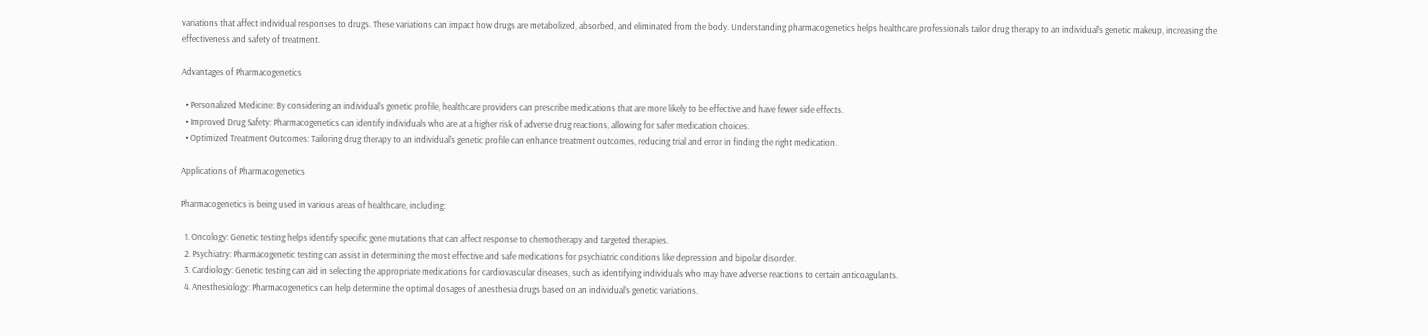variations that affect individual responses to drugs. These variations can impact how drugs are metabolized, absorbed, and eliminated from the body. Understanding pharmacogenetics helps healthcare professionals tailor drug therapy to an individual’s genetic makeup, increasing the effectiveness and safety of treatment.

Advantages of Pharmacogenetics

  • Personalized Medicine: By considering an individual’s genetic profile, healthcare providers can prescribe medications that are more likely to be effective and have fewer side effects.
  • Improved Drug Safety: Pharmacogenetics can identify individuals who are at a higher risk of adverse drug reactions, allowing for safer medication choices.
  • Optimized Treatment Outcomes: Tailoring drug therapy to an individual’s genetic profile can enhance treatment outcomes, reducing trial and error in finding the right medication.

Applications of Pharmacogenetics

Pharmacogenetics is being used in various areas of healthcare, including:

  1. Oncology: Genetic testing helps identify specific gene mutations that can affect response to chemotherapy and targeted therapies.
  2. Psychiatry: Pharmacogenetic testing can assist in determining the most effective and safe medications for psychiatric conditions like depression and bipolar disorder.
  3. Cardiology: Genetic testing can aid in selecting the appropriate medications for cardiovascular diseases, such as identifying individuals who may have adverse reactions to certain anticoagulants.
  4. Anesthesiology: Pharmacogenetics can help determine the optimal dosages of anesthesia drugs based on an individual’s genetic variations.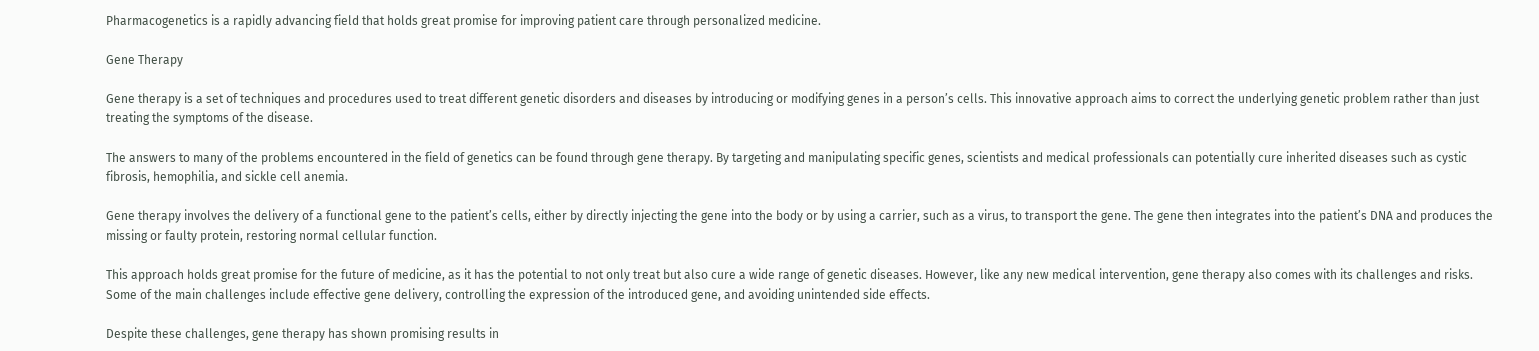Pharmacogenetics is a rapidly advancing field that holds great promise for improving patient care through personalized medicine.

Gene Therapy

Gene therapy is a set of techniques and procedures used to treat different genetic disorders and diseases by introducing or modifying genes in a person’s cells. This innovative approach aims to correct the underlying genetic problem rather than just treating the symptoms of the disease.

The answers to many of the problems encountered in the field of genetics can be found through gene therapy. By targeting and manipulating specific genes, scientists and medical professionals can potentially cure inherited diseases such as cystic fibrosis, hemophilia, and sickle cell anemia.

Gene therapy involves the delivery of a functional gene to the patient’s cells, either by directly injecting the gene into the body or by using a carrier, such as a virus, to transport the gene. The gene then integrates into the patient’s DNA and produces the missing or faulty protein, restoring normal cellular function.

This approach holds great promise for the future of medicine, as it has the potential to not only treat but also cure a wide range of genetic diseases. However, like any new medical intervention, gene therapy also comes with its challenges and risks. Some of the main challenges include effective gene delivery, controlling the expression of the introduced gene, and avoiding unintended side effects.

Despite these challenges, gene therapy has shown promising results in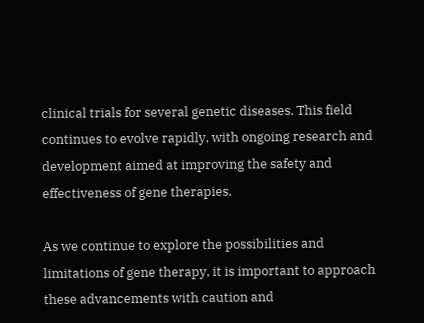clinical trials for several genetic diseases. This field continues to evolve rapidly, with ongoing research and development aimed at improving the safety and effectiveness of gene therapies.

As we continue to explore the possibilities and limitations of gene therapy, it is important to approach these advancements with caution and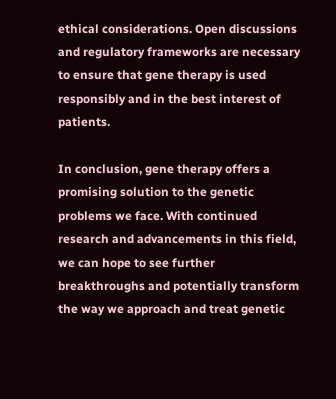ethical considerations. Open discussions and regulatory frameworks are necessary to ensure that gene therapy is used responsibly and in the best interest of patients.

In conclusion, gene therapy offers a promising solution to the genetic problems we face. With continued research and advancements in this field, we can hope to see further breakthroughs and potentially transform the way we approach and treat genetic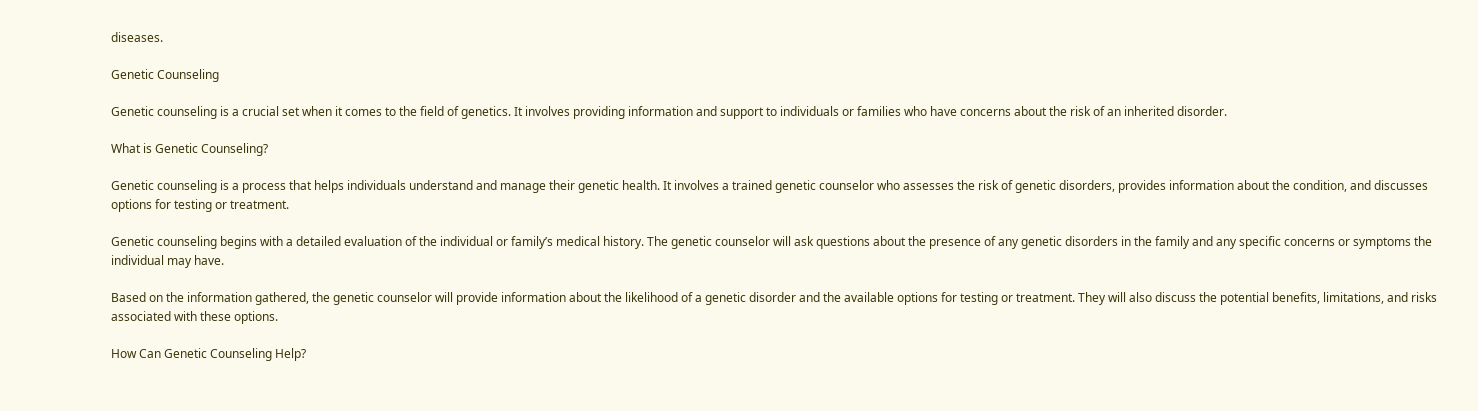diseases.

Genetic Counseling

Genetic counseling is a crucial set when it comes to the field of genetics. It involves providing information and support to individuals or families who have concerns about the risk of an inherited disorder.

What is Genetic Counseling?

Genetic counseling is a process that helps individuals understand and manage their genetic health. It involves a trained genetic counselor who assesses the risk of genetic disorders, provides information about the condition, and discusses options for testing or treatment.

Genetic counseling begins with a detailed evaluation of the individual or family’s medical history. The genetic counselor will ask questions about the presence of any genetic disorders in the family and any specific concerns or symptoms the individual may have.

Based on the information gathered, the genetic counselor will provide information about the likelihood of a genetic disorder and the available options for testing or treatment. They will also discuss the potential benefits, limitations, and risks associated with these options.

How Can Genetic Counseling Help?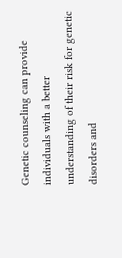Genetic counseling can provide individuals with a better understanding of their risk for genetic disorders and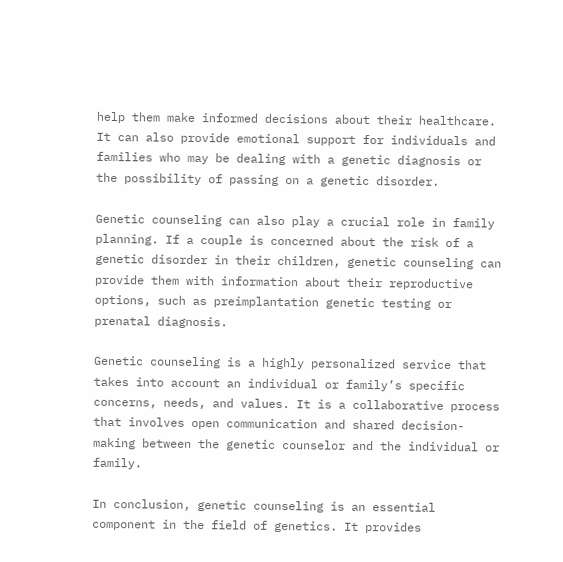help them make informed decisions about their healthcare. It can also provide emotional support for individuals and families who may be dealing with a genetic diagnosis or the possibility of passing on a genetic disorder.

Genetic counseling can also play a crucial role in family planning. If a couple is concerned about the risk of a genetic disorder in their children, genetic counseling can provide them with information about their reproductive options, such as preimplantation genetic testing or prenatal diagnosis.

Genetic counseling is a highly personalized service that takes into account an individual or family’s specific concerns, needs, and values. It is a collaborative process that involves open communication and shared decision-making between the genetic counselor and the individual or family.

In conclusion, genetic counseling is an essential component in the field of genetics. It provides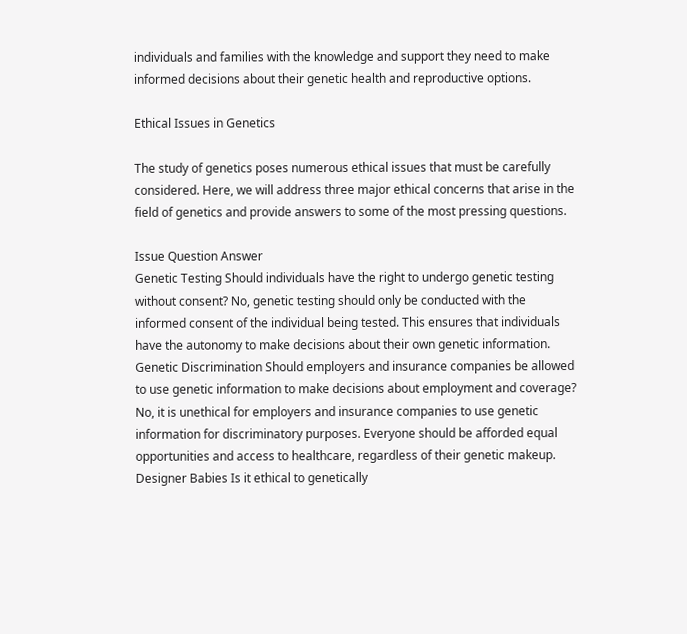individuals and families with the knowledge and support they need to make informed decisions about their genetic health and reproductive options.

Ethical Issues in Genetics

The study of genetics poses numerous ethical issues that must be carefully considered. Here, we will address three major ethical concerns that arise in the field of genetics and provide answers to some of the most pressing questions.

Issue Question Answer
Genetic Testing Should individuals have the right to undergo genetic testing without consent? No, genetic testing should only be conducted with the informed consent of the individual being tested. This ensures that individuals have the autonomy to make decisions about their own genetic information.
Genetic Discrimination Should employers and insurance companies be allowed to use genetic information to make decisions about employment and coverage? No, it is unethical for employers and insurance companies to use genetic information for discriminatory purposes. Everyone should be afforded equal opportunities and access to healthcare, regardless of their genetic makeup.
Designer Babies Is it ethical to genetically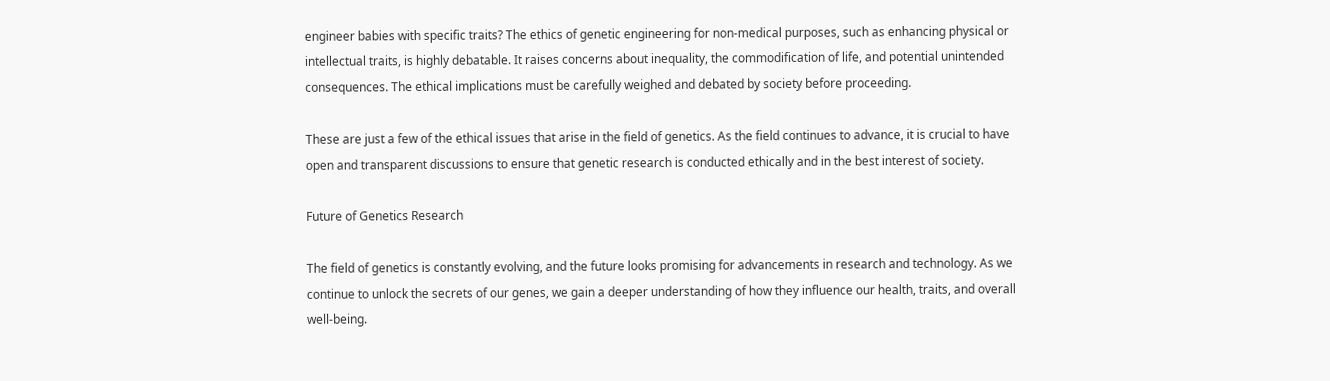engineer babies with specific traits? The ethics of genetic engineering for non-medical purposes, such as enhancing physical or intellectual traits, is highly debatable. It raises concerns about inequality, the commodification of life, and potential unintended consequences. The ethical implications must be carefully weighed and debated by society before proceeding.

These are just a few of the ethical issues that arise in the field of genetics. As the field continues to advance, it is crucial to have open and transparent discussions to ensure that genetic research is conducted ethically and in the best interest of society.

Future of Genetics Research

The field of genetics is constantly evolving, and the future looks promising for advancements in research and technology. As we continue to unlock the secrets of our genes, we gain a deeper understanding of how they influence our health, traits, and overall well-being.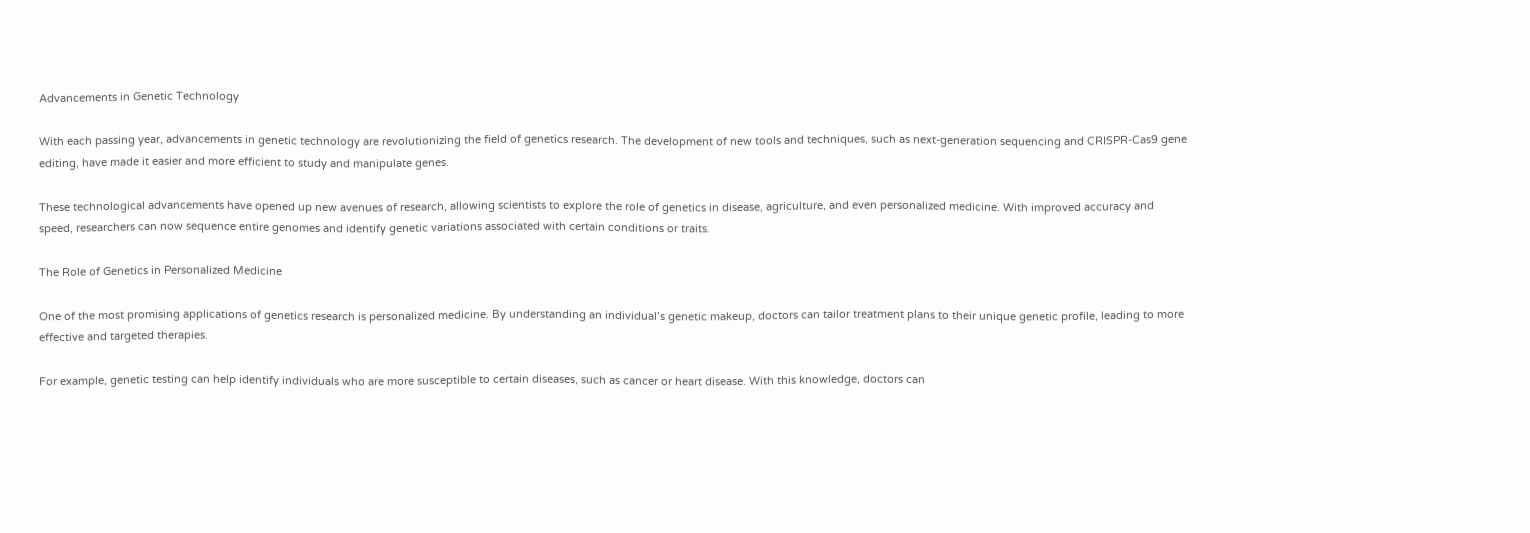Advancements in Genetic Technology

With each passing year, advancements in genetic technology are revolutionizing the field of genetics research. The development of new tools and techniques, such as next-generation sequencing and CRISPR-Cas9 gene editing, have made it easier and more efficient to study and manipulate genes.

These technological advancements have opened up new avenues of research, allowing scientists to explore the role of genetics in disease, agriculture, and even personalized medicine. With improved accuracy and speed, researchers can now sequence entire genomes and identify genetic variations associated with certain conditions or traits.

The Role of Genetics in Personalized Medicine

One of the most promising applications of genetics research is personalized medicine. By understanding an individual’s genetic makeup, doctors can tailor treatment plans to their unique genetic profile, leading to more effective and targeted therapies.

For example, genetic testing can help identify individuals who are more susceptible to certain diseases, such as cancer or heart disease. With this knowledge, doctors can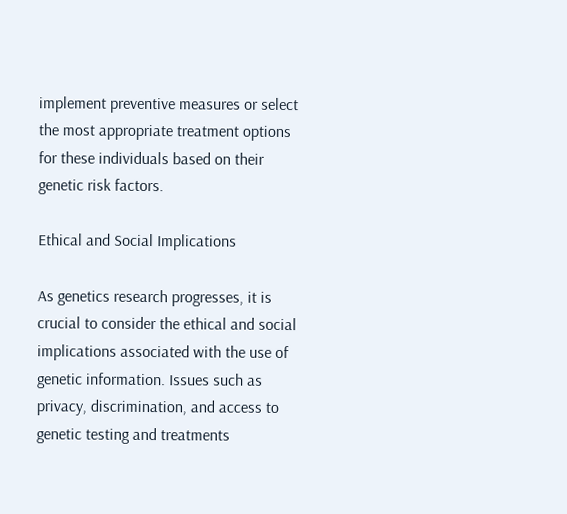implement preventive measures or select the most appropriate treatment options for these individuals based on their genetic risk factors.

Ethical and Social Implications

As genetics research progresses, it is crucial to consider the ethical and social implications associated with the use of genetic information. Issues such as privacy, discrimination, and access to genetic testing and treatments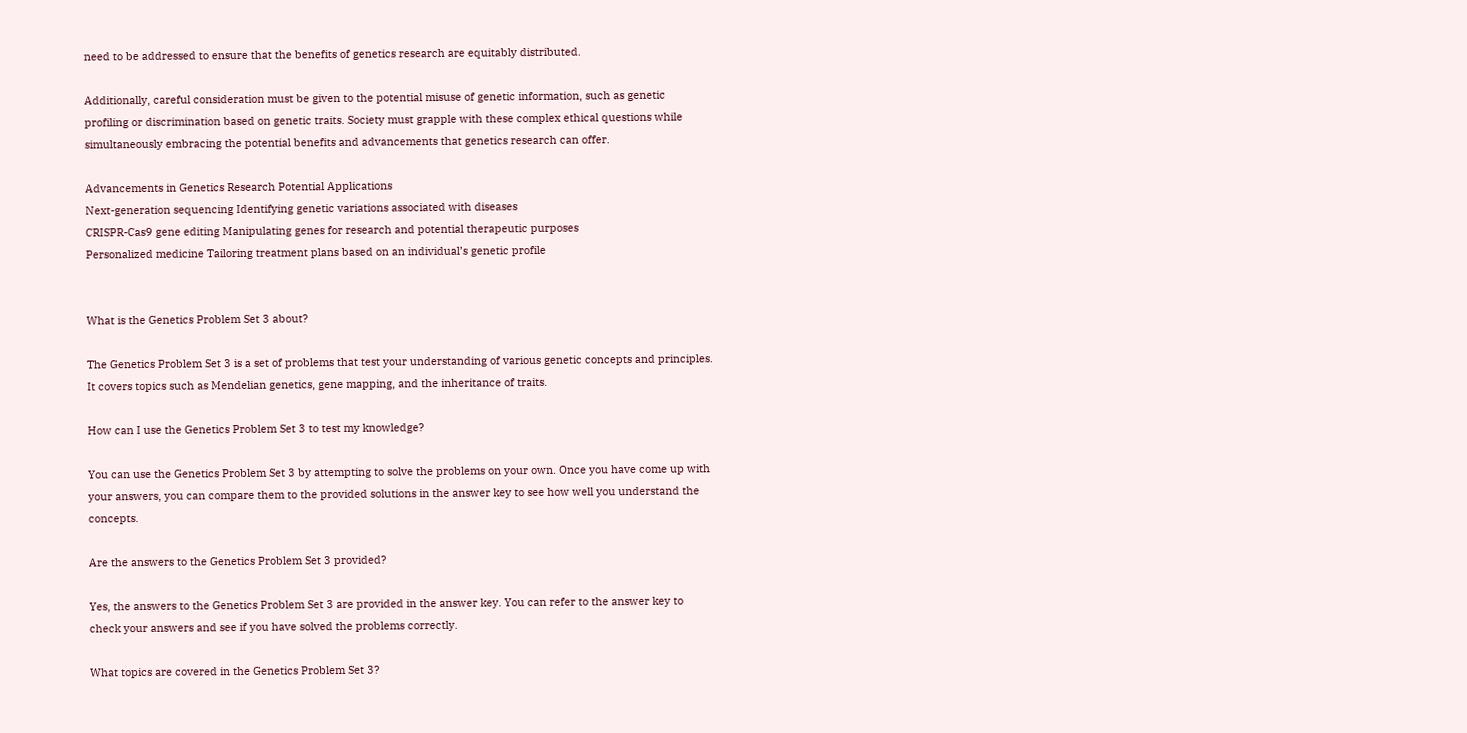need to be addressed to ensure that the benefits of genetics research are equitably distributed.

Additionally, careful consideration must be given to the potential misuse of genetic information, such as genetic profiling or discrimination based on genetic traits. Society must grapple with these complex ethical questions while simultaneously embracing the potential benefits and advancements that genetics research can offer.

Advancements in Genetics Research Potential Applications
Next-generation sequencing Identifying genetic variations associated with diseases
CRISPR-Cas9 gene editing Manipulating genes for research and potential therapeutic purposes
Personalized medicine Tailoring treatment plans based on an individual’s genetic profile


What is the Genetics Problem Set 3 about?

The Genetics Problem Set 3 is a set of problems that test your understanding of various genetic concepts and principles. It covers topics such as Mendelian genetics, gene mapping, and the inheritance of traits.

How can I use the Genetics Problem Set 3 to test my knowledge?

You can use the Genetics Problem Set 3 by attempting to solve the problems on your own. Once you have come up with your answers, you can compare them to the provided solutions in the answer key to see how well you understand the concepts.

Are the answers to the Genetics Problem Set 3 provided?

Yes, the answers to the Genetics Problem Set 3 are provided in the answer key. You can refer to the answer key to check your answers and see if you have solved the problems correctly.

What topics are covered in the Genetics Problem Set 3?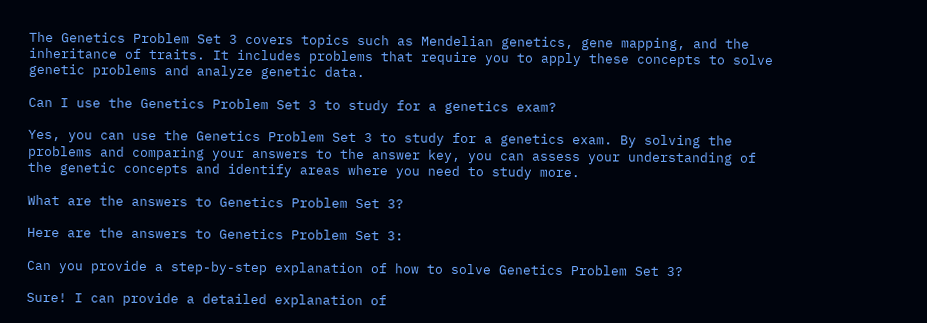The Genetics Problem Set 3 covers topics such as Mendelian genetics, gene mapping, and the inheritance of traits. It includes problems that require you to apply these concepts to solve genetic problems and analyze genetic data.

Can I use the Genetics Problem Set 3 to study for a genetics exam?

Yes, you can use the Genetics Problem Set 3 to study for a genetics exam. By solving the problems and comparing your answers to the answer key, you can assess your understanding of the genetic concepts and identify areas where you need to study more.

What are the answers to Genetics Problem Set 3?

Here are the answers to Genetics Problem Set 3:

Can you provide a step-by-step explanation of how to solve Genetics Problem Set 3?

Sure! I can provide a detailed explanation of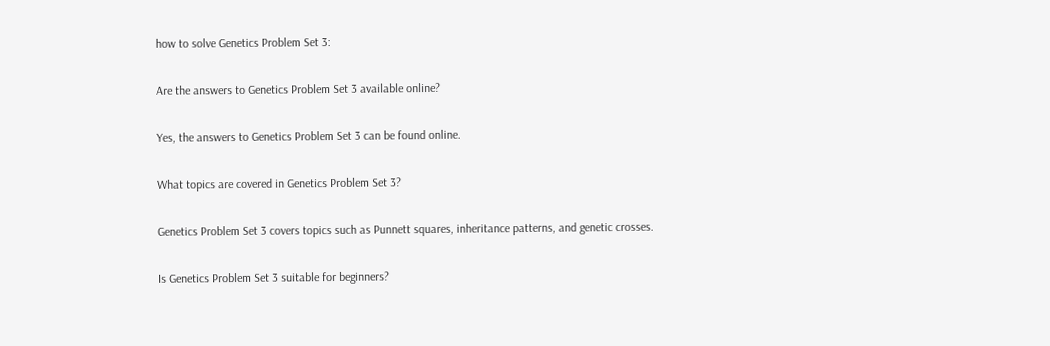how to solve Genetics Problem Set 3:

Are the answers to Genetics Problem Set 3 available online?

Yes, the answers to Genetics Problem Set 3 can be found online.

What topics are covered in Genetics Problem Set 3?

Genetics Problem Set 3 covers topics such as Punnett squares, inheritance patterns, and genetic crosses.

Is Genetics Problem Set 3 suitable for beginners?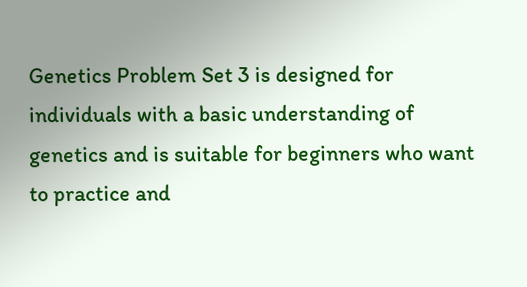Genetics Problem Set 3 is designed for individuals with a basic understanding of genetics and is suitable for beginners who want to practice and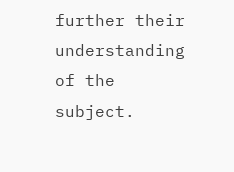further their understanding of the subject.